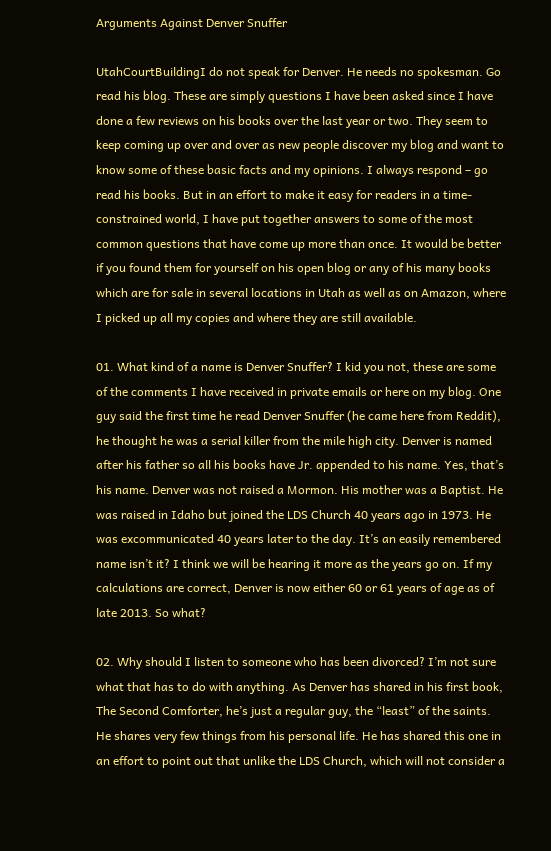Arguments Against Denver Snuffer

UtahCourtBuildingI do not speak for Denver. He needs no spokesman. Go read his blog. These are simply questions I have been asked since I have done a few reviews on his books over the last year or two. They seem to keep coming up over and over as new people discover my blog and want to know some of these basic facts and my opinions. I always respond – go read his books. But in an effort to make it easy for readers in a time-constrained world, I have put together answers to some of the most common questions that have come up more than once. It would be better if you found them for yourself on his open blog or any of his many books which are for sale in several locations in Utah as well as on Amazon, where I picked up all my copies and where they are still available.

01. What kind of a name is Denver Snuffer? I kid you not, these are some of the comments I have received in private emails or here on my blog. One guy said the first time he read Denver Snuffer (he came here from Reddit), he thought he was a serial killer from the mile high city. Denver is named after his father so all his books have Jr. appended to his name. Yes, that’s his name. Denver was not raised a Mormon. His mother was a Baptist. He was raised in Idaho but joined the LDS Church 40 years ago in 1973. He was excommunicated 40 years later to the day. It’s an easily remembered name isn’t it? I think we will be hearing it more as the years go on. If my calculations are correct, Denver is now either 60 or 61 years of age as of late 2013. So what?

02. Why should I listen to someone who has been divorced? I’m not sure what that has to do with anything. As Denver has shared in his first book, The Second Comforter, he’s just a regular guy, the “least” of the saints. He shares very few things from his personal life. He has shared this one in an effort to point out that unlike the LDS Church, which will not consider a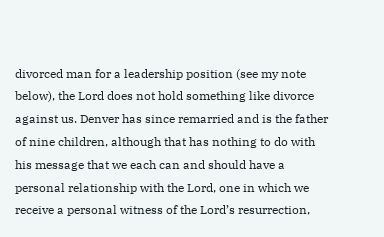divorced man for a leadership position (see my note below), the Lord does not hold something like divorce against us. Denver has since remarried and is the father of nine children, although that has nothing to do with his message that we each can and should have a personal relationship with the Lord, one in which we receive a personal witness of the Lord’s resurrection,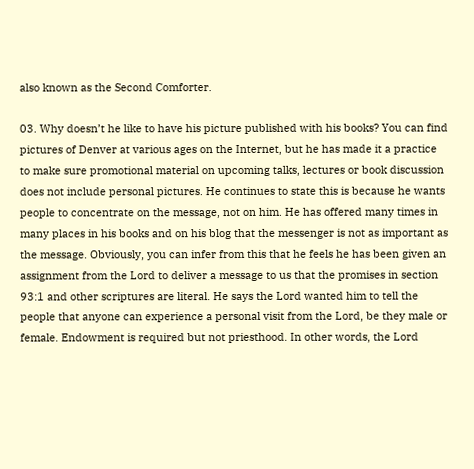also known as the Second Comforter.

03. Why doesn’t he like to have his picture published with his books? You can find pictures of Denver at various ages on the Internet, but he has made it a practice to make sure promotional material on upcoming talks, lectures or book discussion does not include personal pictures. He continues to state this is because he wants people to concentrate on the message, not on him. He has offered many times in many places in his books and on his blog that the messenger is not as important as the message. Obviously, you can infer from this that he feels he has been given an assignment from the Lord to deliver a message to us that the promises in section 93:1 and other scriptures are literal. He says the Lord wanted him to tell the people that anyone can experience a personal visit from the Lord, be they male or female. Endowment is required but not priesthood. In other words, the Lord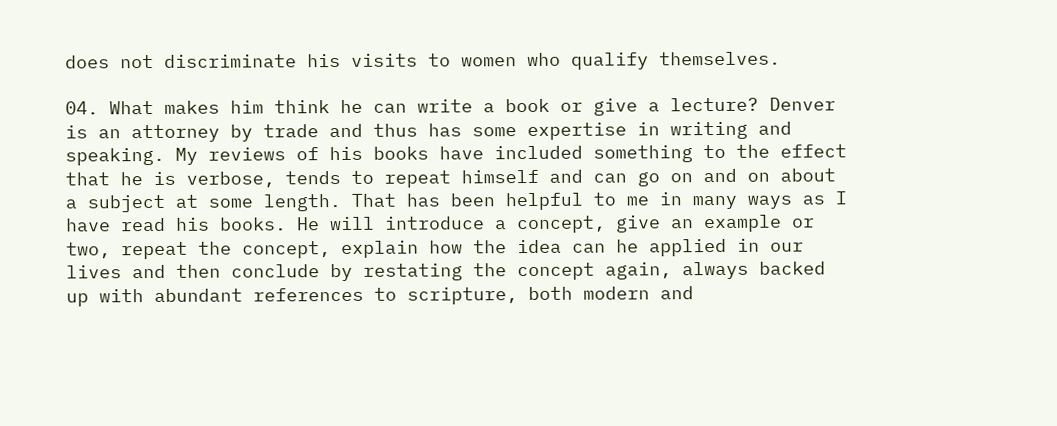does not discriminate his visits to women who qualify themselves.

04. What makes him think he can write a book or give a lecture? Denver is an attorney by trade and thus has some expertise in writing and speaking. My reviews of his books have included something to the effect that he is verbose, tends to repeat himself and can go on and on about a subject at some length. That has been helpful to me in many ways as I have read his books. He will introduce a concept, give an example or two, repeat the concept, explain how the idea can he applied in our lives and then conclude by restating the concept again, always backed up with abundant references to scripture, both modern and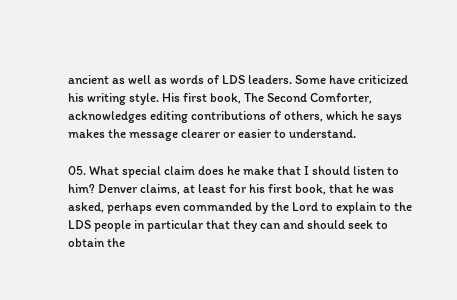ancient as well as words of LDS leaders. Some have criticized his writing style. His first book, The Second Comforter, acknowledges editing contributions of others, which he says makes the message clearer or easier to understand.

05. What special claim does he make that I should listen to him? Denver claims, at least for his first book, that he was asked, perhaps even commanded by the Lord to explain to the LDS people in particular that they can and should seek to obtain the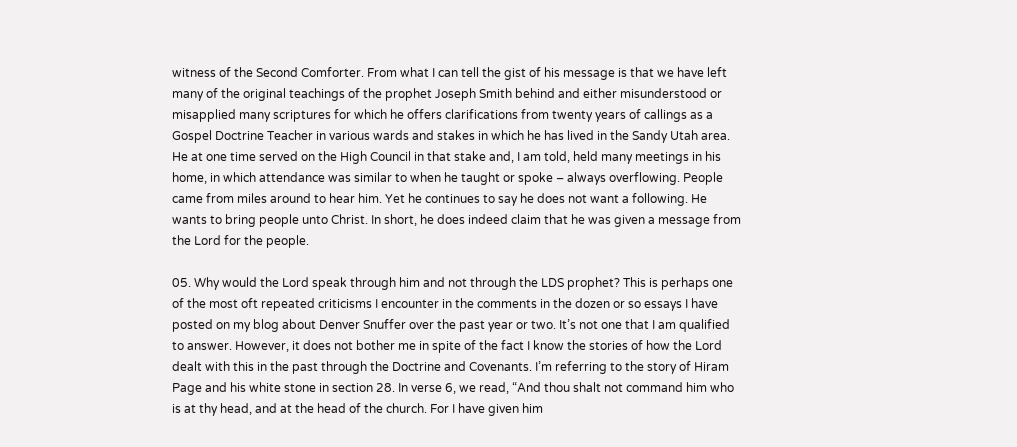witness of the Second Comforter. From what I can tell the gist of his message is that we have left many of the original teachings of the prophet Joseph Smith behind and either misunderstood or misapplied many scriptures for which he offers clarifications from twenty years of callings as a Gospel Doctrine Teacher in various wards and stakes in which he has lived in the Sandy Utah area. He at one time served on the High Council in that stake and, I am told, held many meetings in his home, in which attendance was similar to when he taught or spoke – always overflowing. People came from miles around to hear him. Yet he continues to say he does not want a following. He wants to bring people unto Christ. In short, he does indeed claim that he was given a message from the Lord for the people.

05. Why would the Lord speak through him and not through the LDS prophet? This is perhaps one of the most oft repeated criticisms I encounter in the comments in the dozen or so essays I have posted on my blog about Denver Snuffer over the past year or two. It’s not one that I am qualified to answer. However, it does not bother me in spite of the fact I know the stories of how the Lord dealt with this in the past through the Doctrine and Covenants. I’m referring to the story of Hiram Page and his white stone in section 28. In verse 6, we read, “And thou shalt not command him who is at thy head, and at the head of the church. For I have given him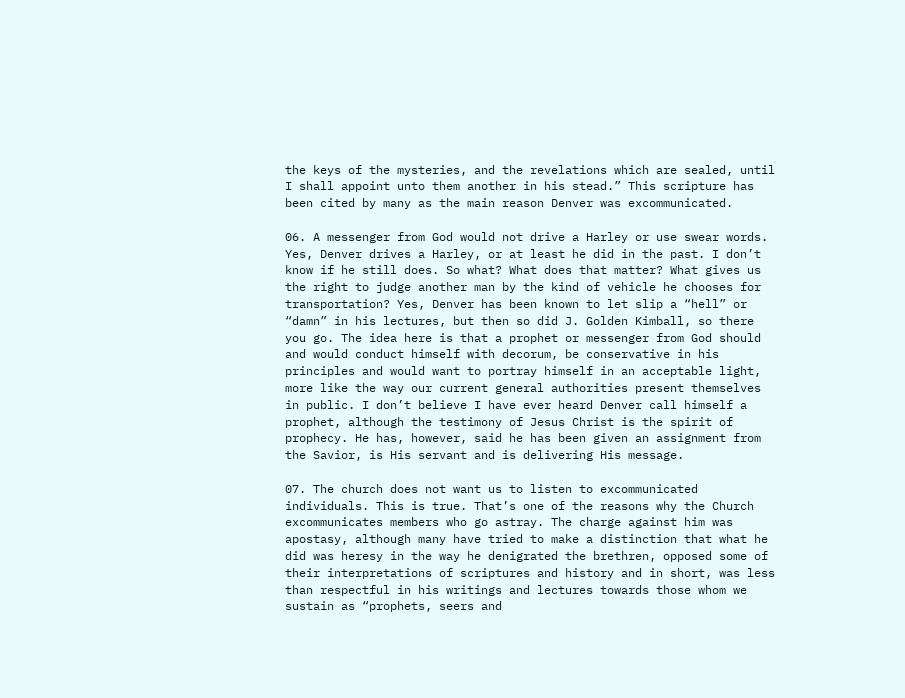the keys of the mysteries, and the revelations which are sealed, until I shall appoint unto them another in his stead.” This scripture has been cited by many as the main reason Denver was excommunicated.

06. A messenger from God would not drive a Harley or use swear words. Yes, Denver drives a Harley, or at least he did in the past. I don’t know if he still does. So what? What does that matter? What gives us the right to judge another man by the kind of vehicle he chooses for transportation? Yes, Denver has been known to let slip a “hell” or “damn” in his lectures, but then so did J. Golden Kimball, so there you go. The idea here is that a prophet or messenger from God should and would conduct himself with decorum, be conservative in his principles and would want to portray himself in an acceptable light, more like the way our current general authorities present themselves in public. I don’t believe I have ever heard Denver call himself a prophet, although the testimony of Jesus Christ is the spirit of prophecy. He has, however, said he has been given an assignment from the Savior, is His servant and is delivering His message.

07. The church does not want us to listen to excommunicated individuals. This is true. That’s one of the reasons why the Church excommunicates members who go astray. The charge against him was apostasy, although many have tried to make a distinction that what he did was heresy in the way he denigrated the brethren, opposed some of their interpretations of scriptures and history and in short, was less than respectful in his writings and lectures towards those whom we sustain as “prophets, seers and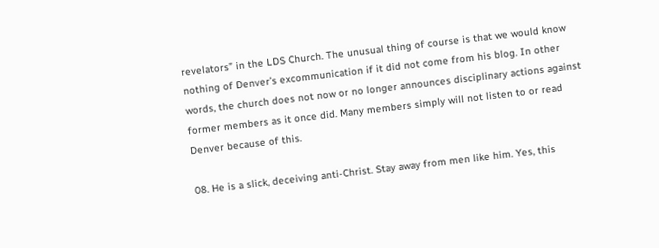revelators” in the LDS Church. The unusual thing of course is that we would know nothing of Denver’s excommunication if it did not come from his blog. In other words, the church does not now or no longer announces disciplinary actions against former members as it once did. Many members simply will not listen to or read Denver because of this.

08. He is a slick, deceiving anti-Christ. Stay away from men like him. Yes, this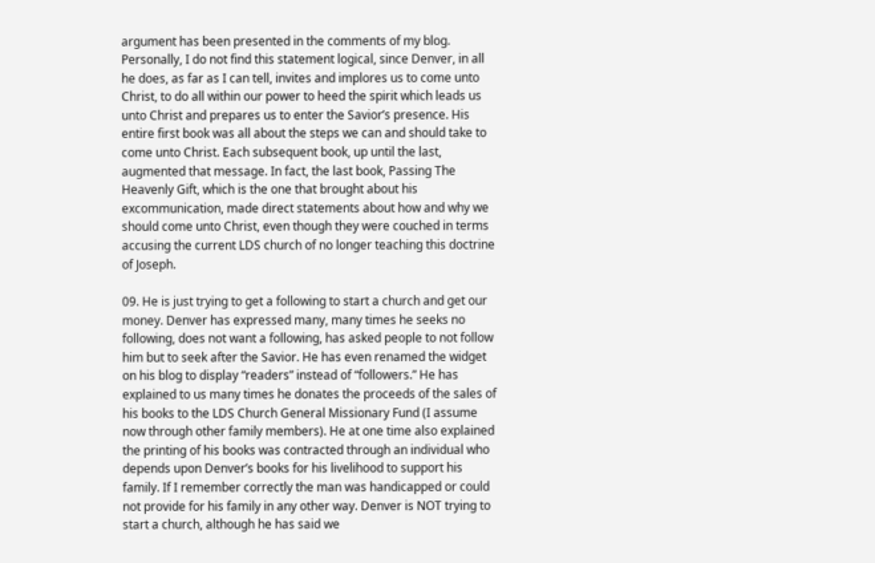argument has been presented in the comments of my blog. Personally, I do not find this statement logical, since Denver, in all he does, as far as I can tell, invites and implores us to come unto Christ, to do all within our power to heed the spirit which leads us unto Christ and prepares us to enter the Savior’s presence. His entire first book was all about the steps we can and should take to come unto Christ. Each subsequent book, up until the last, augmented that message. In fact, the last book, Passing The Heavenly Gift, which is the one that brought about his excommunication, made direct statements about how and why we should come unto Christ, even though they were couched in terms accusing the current LDS church of no longer teaching this doctrine of Joseph.

09. He is just trying to get a following to start a church and get our money. Denver has expressed many, many times he seeks no following, does not want a following, has asked people to not follow him but to seek after the Savior. He has even renamed the widget on his blog to display “readers” instead of “followers.” He has explained to us many times he donates the proceeds of the sales of his books to the LDS Church General Missionary Fund (I assume now through other family members). He at one time also explained the printing of his books was contracted through an individual who depends upon Denver’s books for his livelihood to support his family. If I remember correctly the man was handicapped or could not provide for his family in any other way. Denver is NOT trying to start a church, although he has said we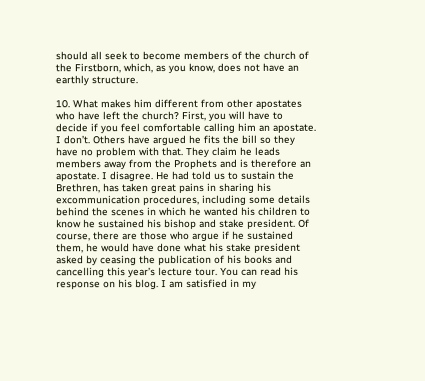should all seek to become members of the church of the Firstborn, which, as you know, does not have an earthly structure.

10. What makes him different from other apostates who have left the church? First, you will have to decide if you feel comfortable calling him an apostate. I don’t. Others have argued he fits the bill so they have no problem with that. They claim he leads members away from the Prophets and is therefore an apostate. I disagree. He had told us to sustain the Brethren, has taken great pains in sharing his excommunication procedures, including some details behind the scenes in which he wanted his children to know he sustained his bishop and stake president. Of course, there are those who argue if he sustained them, he would have done what his stake president asked by ceasing the publication of his books and cancelling this year’s lecture tour. You can read his response on his blog. I am satisfied in my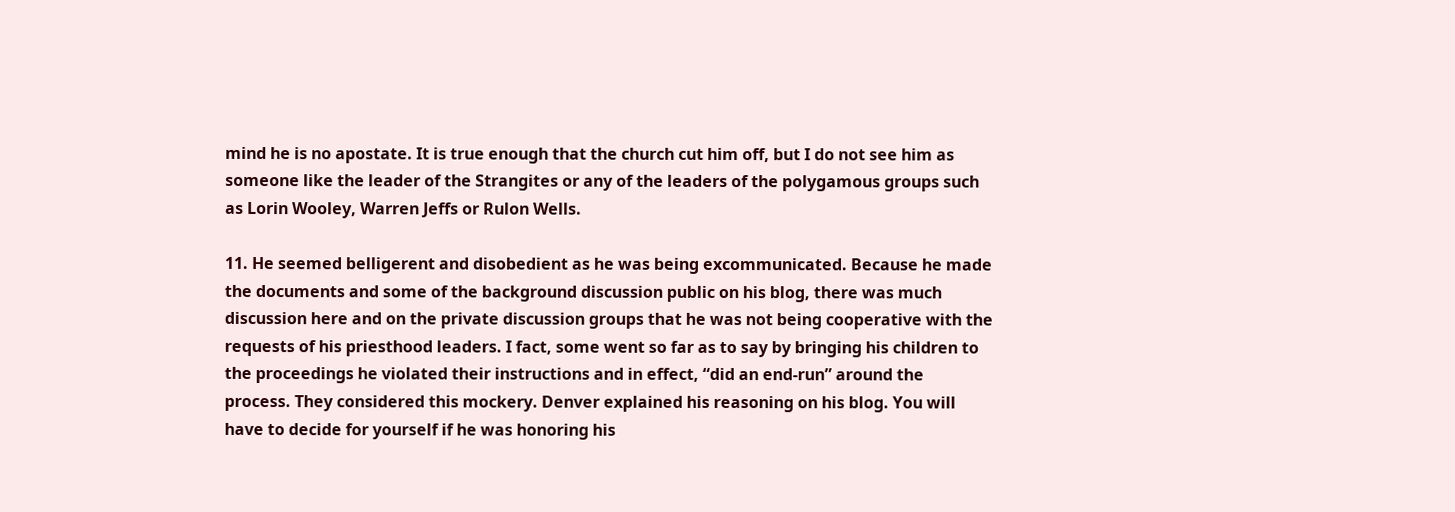mind he is no apostate. It is true enough that the church cut him off, but I do not see him as someone like the leader of the Strangites or any of the leaders of the polygamous groups such as Lorin Wooley, Warren Jeffs or Rulon Wells.

11. He seemed belligerent and disobedient as he was being excommunicated. Because he made the documents and some of the background discussion public on his blog, there was much discussion here and on the private discussion groups that he was not being cooperative with the requests of his priesthood leaders. I fact, some went so far as to say by bringing his children to the proceedings he violated their instructions and in effect, “did an end-run” around the process. They considered this mockery. Denver explained his reasoning on his blog. You will have to decide for yourself if he was honoring his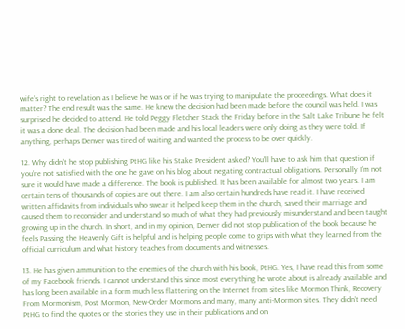wife’s right to revelation as I believe he was or if he was trying to manipulate the proceedings. What does it matter? The end result was the same. He knew the decision had been made before the council was held. I was surprised he decided to attend. He told Peggy Fletcher Stack the Friday before in the Salt Lake Tribune he felt it was a done deal. The decision had been made and his local leaders were only doing as they were told. If anything, perhaps Denver was tired of waiting and wanted the process to be over quickly.

12. Why didn’t he stop publishing PtHG like his Stake President asked? You’ll have to ask him that question if you’re not satisfied with the one he gave on his blog about negating contractual obligations. Personally I’m not sure it would have made a difference. The book is published. It has been available for almost two years. I am certain tens of thousands of copies are out there. I am also certain hundreds have read it. I have received written affidavits from individuals who swear it helped keep them in the church, saved their marriage and caused them to reconsider and understand so much of what they had previously misunderstand and been taught growing up in the church. In short, and in my opinion, Denver did not stop publication of the book because he feels Passing the Heavenly Gift is helpful and is helping people come to grips with what they learned from the official curriculum and what history teaches from documents and witnesses.

13. He has given ammunition to the enemies of the church with his book, PtHG. Yes, I have read this from some of my Facebook friends. I cannot understand this since most everything he wrote about is already available and has long been available in a form much less flattering on the Internet from sites like Mormon Think, Recovery From Mormonism, Post Mormon, New-Order Mormons and many, many anti-Mormon sites. They didn’t need PtHG to find the quotes or the stories they use in their publications and on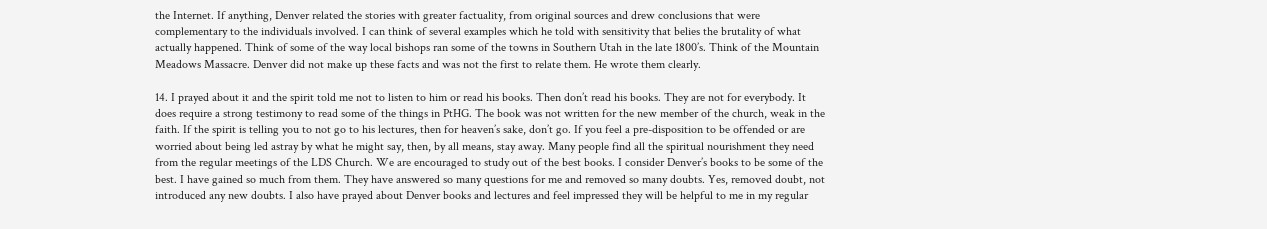the Internet. If anything, Denver related the stories with greater factuality, from original sources and drew conclusions that were complementary to the individuals involved. I can think of several examples which he told with sensitivity that belies the brutality of what actually happened. Think of some of the way local bishops ran some of the towns in Southern Utah in the late 1800’s. Think of the Mountain Meadows Massacre. Denver did not make up these facts and was not the first to relate them. He wrote them clearly.

14. I prayed about it and the spirit told me not to listen to him or read his books. Then don’t read his books. They are not for everybody. It does require a strong testimony to read some of the things in PtHG. The book was not written for the new member of the church, weak in the faith. If the spirit is telling you to not go to his lectures, then for heaven’s sake, don’t go. If you feel a pre-disposition to be offended or are worried about being led astray by what he might say, then, by all means, stay away. Many people find all the spiritual nourishment they need from the regular meetings of the LDS Church. We are encouraged to study out of the best books. I consider Denver’s books to be some of the best. I have gained so much from them. They have answered so many questions for me and removed so many doubts. Yes, removed doubt, not introduced any new doubts. I also have prayed about Denver books and lectures and feel impressed they will be helpful to me in my regular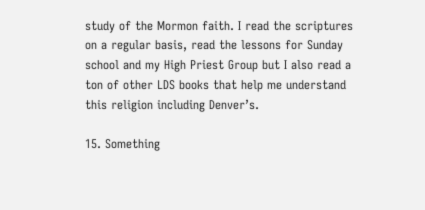study of the Mormon faith. I read the scriptures on a regular basis, read the lessons for Sunday school and my High Priest Group but I also read a ton of other LDS books that help me understand this religion including Denver’s.

15. Something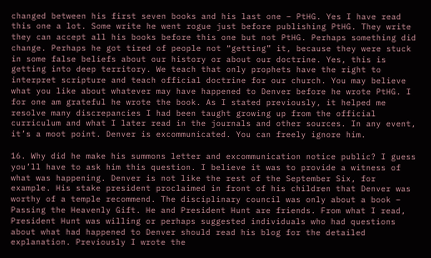changed between his first seven books and his last one – PtHG. Yes I have read this one a lot. Some write he went rogue just before publishing PtHG. They write they can accept all his books before this one but not PtHG. Perhaps something did change. Perhaps he got tired of people not “getting” it, because they were stuck in some false beliefs about our history or about our doctrine. Yes, this is getting into deep territory. We teach that only prophets have the right to interpret scripture and teach official doctrine for our church. You may believe what you like about whatever may have happened to Denver before he wrote PtHG. I for one am grateful he wrote the book. As I stated previously, it helped me resolve many discrepancies I had been taught growing up from the official curriculum and what I later read in the journals and other sources. In any event, it’s a moot point. Denver is excommunicated. You can freely ignore him.

16. Why did he make his summons letter and excommunication notice public? I guess you’ll have to ask him this question. I believe it was to provide a witness of what was happening. Denver is not like the rest of the September Six, for example. His stake president proclaimed in front of his children that Denver was worthy of a temple recommend. The disciplinary council was only about a book – Passing the Heavenly Gift. He and President Hunt are friends. From what I read, President Hunt was willing or perhaps suggested individuals who had questions about what had happened to Denver should read his blog for the detailed explanation. Previously I wrote the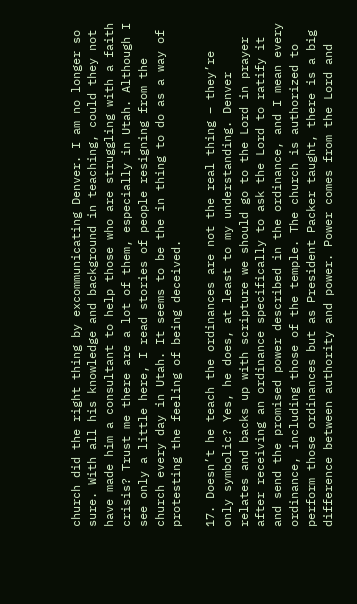church did the right thing by excommunicating Denver. I am no longer so sure. With all his knowledge and background in teaching, could they not have made him a consultant to help those who are struggling with a faith crisis? Trust me there are a lot of them, especially in Utah. Although I see only a little here, I read stories of people resigning from the church every day in Utah. It seems to be the in thing to do as a way of protesting the feeling of being deceived.

17. Doesn’t he teach the ordinances are not the real thing – they’re only symbolic? Yes, he does, at least to my understanding. Denver relates and backs up with scripture we should go to the Lord in prayer after receiving an ordinance specifically to ask the Lord to ratify it and send the promised power described in the ordinance, and I mean every ordinance, including those of the temple. The church is authorized to perform those ordinances but as President Packer taught, there is a big difference between authority and power. Power comes from the Lord and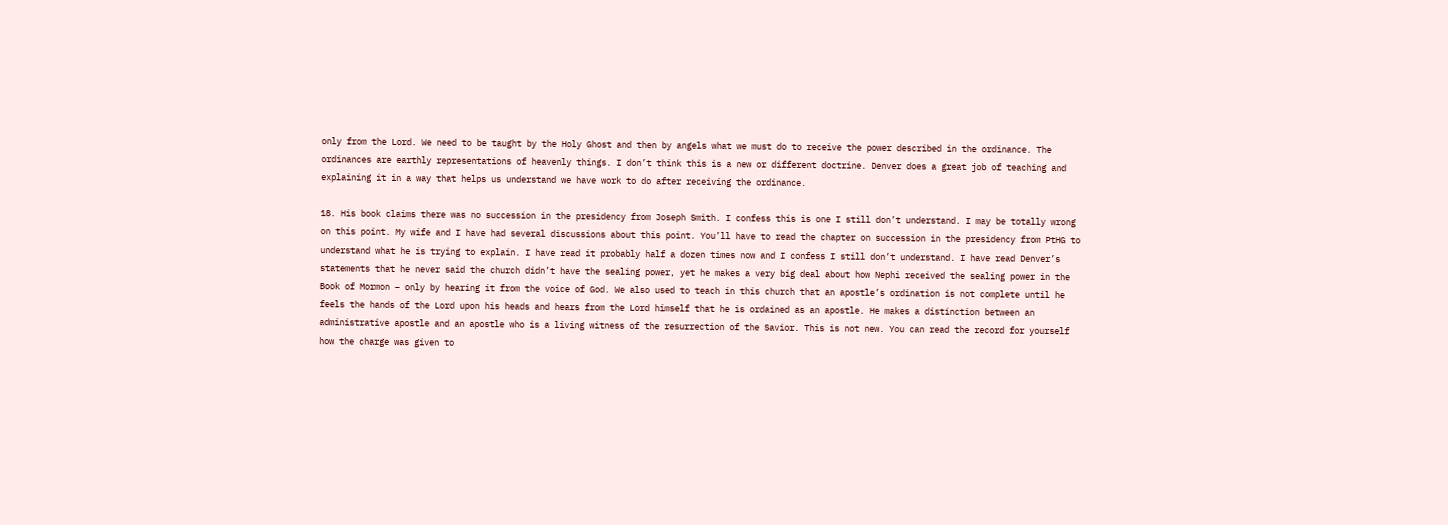only from the Lord. We need to be taught by the Holy Ghost and then by angels what we must do to receive the power described in the ordinance. The ordinances are earthly representations of heavenly things. I don’t think this is a new or different doctrine. Denver does a great job of teaching and explaining it in a way that helps us understand we have work to do after receiving the ordinance.

18. His book claims there was no succession in the presidency from Joseph Smith. I confess this is one I still don’t understand. I may be totally wrong on this point. My wife and I have had several discussions about this point. You’ll have to read the chapter on succession in the presidency from PtHG to understand what he is trying to explain. I have read it probably half a dozen times now and I confess I still don’t understand. I have read Denver’s statements that he never said the church didn’t have the sealing power, yet he makes a very big deal about how Nephi received the sealing power in the Book of Mormon – only by hearing it from the voice of God. We also used to teach in this church that an apostle’s ordination is not complete until he feels the hands of the Lord upon his heads and hears from the Lord himself that he is ordained as an apostle. He makes a distinction between an administrative apostle and an apostle who is a living witness of the resurrection of the Savior. This is not new. You can read the record for yourself how the charge was given to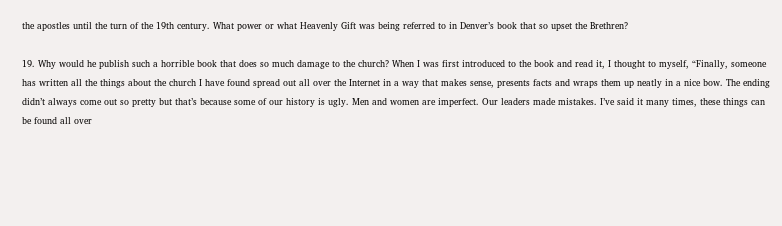the apostles until the turn of the 19th century. What power or what Heavenly Gift was being referred to in Denver’s book that so upset the Brethren?

19. Why would he publish such a horrible book that does so much damage to the church? When I was first introduced to the book and read it, I thought to myself, “Finally, someone has written all the things about the church I have found spread out all over the Internet in a way that makes sense, presents facts and wraps them up neatly in a nice bow. The ending didn’t always come out so pretty but that’s because some of our history is ugly. Men and women are imperfect. Our leaders made mistakes. I’ve said it many times, these things can be found all over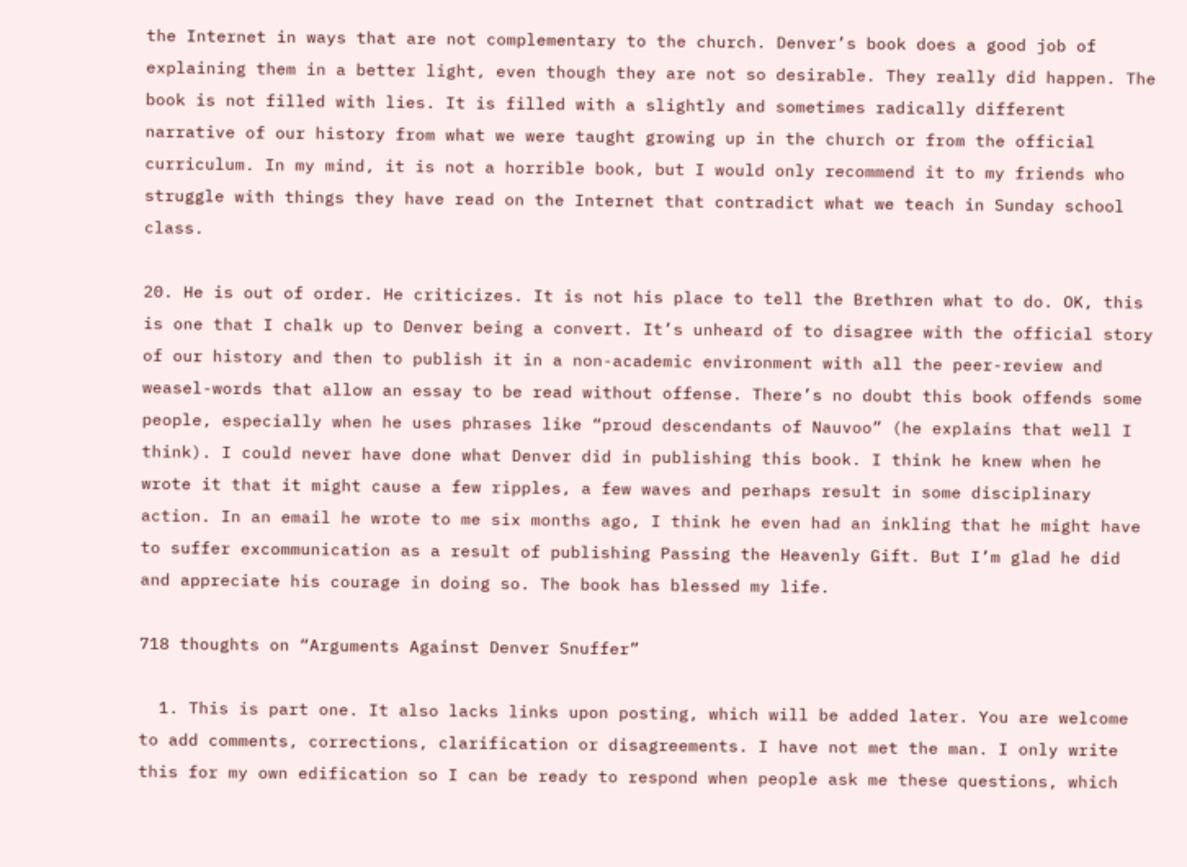the Internet in ways that are not complementary to the church. Denver’s book does a good job of explaining them in a better light, even though they are not so desirable. They really did happen. The book is not filled with lies. It is filled with a slightly and sometimes radically different narrative of our history from what we were taught growing up in the church or from the official curriculum. In my mind, it is not a horrible book, but I would only recommend it to my friends who struggle with things they have read on the Internet that contradict what we teach in Sunday school class.

20. He is out of order. He criticizes. It is not his place to tell the Brethren what to do. OK, this is one that I chalk up to Denver being a convert. It’s unheard of to disagree with the official story of our history and then to publish it in a non-academic environment with all the peer-review and weasel-words that allow an essay to be read without offense. There’s no doubt this book offends some people, especially when he uses phrases like “proud descendants of Nauvoo” (he explains that well I think). I could never have done what Denver did in publishing this book. I think he knew when he wrote it that it might cause a few ripples, a few waves and perhaps result in some disciplinary action. In an email he wrote to me six months ago, I think he even had an inkling that he might have to suffer excommunication as a result of publishing Passing the Heavenly Gift. But I’m glad he did and appreciate his courage in doing so. The book has blessed my life.

718 thoughts on “Arguments Against Denver Snuffer”

  1. This is part one. It also lacks links upon posting, which will be added later. You are welcome to add comments, corrections, clarification or disagreements. I have not met the man. I only write this for my own edification so I can be ready to respond when people ask me these questions, which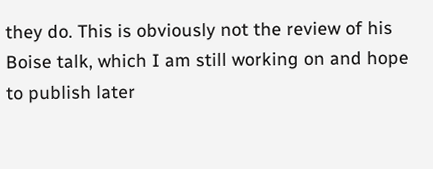they do. This is obviously not the review of his Boise talk, which I am still working on and hope to publish later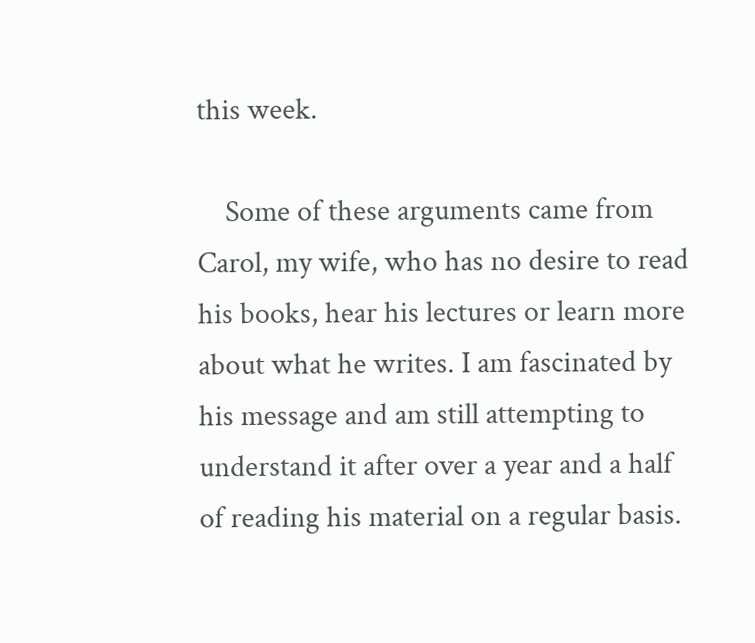this week.

    Some of these arguments came from Carol, my wife, who has no desire to read his books, hear his lectures or learn more about what he writes. I am fascinated by his message and am still attempting to understand it after over a year and a half of reading his material on a regular basis.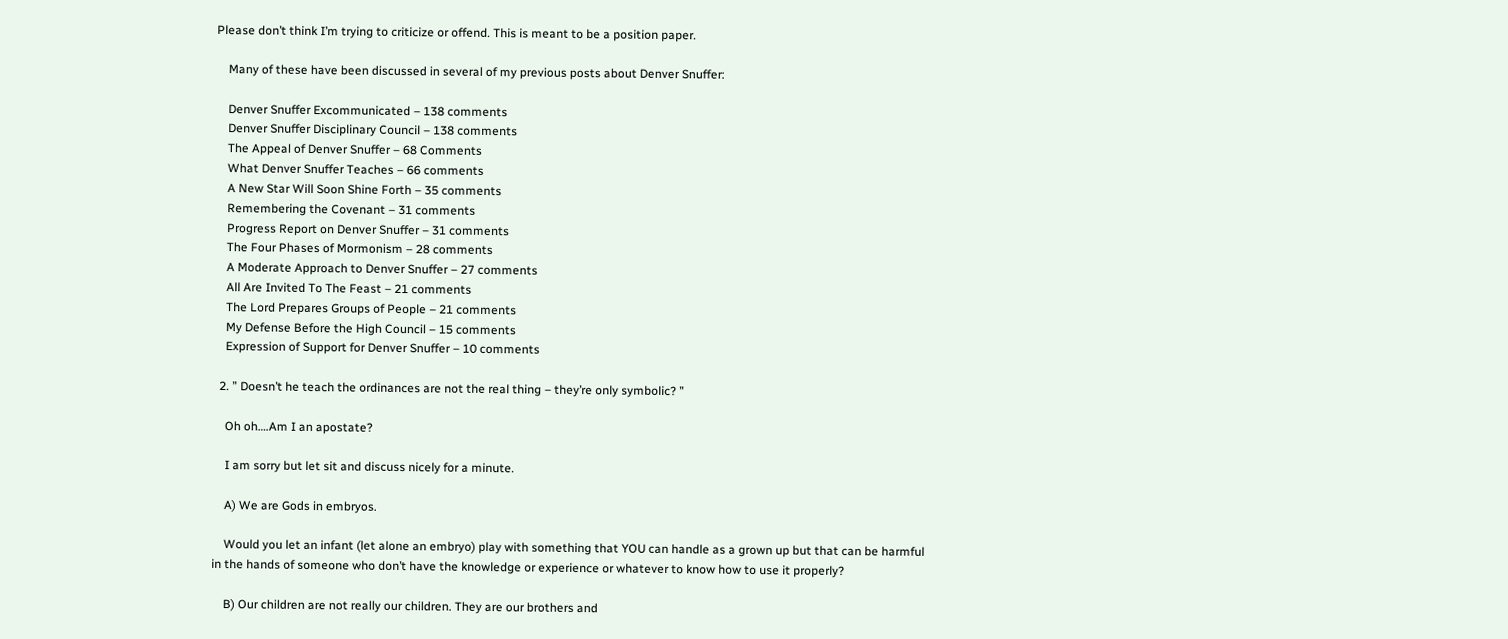Please don’t think I’m trying to criticize or offend. This is meant to be a position paper.

    Many of these have been discussed in several of my previous posts about Denver Snuffer:

    Denver Snuffer Excommunicated – 138 comments
    Denver Snuffer Disciplinary Council – 138 comments
    The Appeal of Denver Snuffer – 68 Comments
    What Denver Snuffer Teaches – 66 comments
    A New Star Will Soon Shine Forth – 35 comments
    Remembering the Covenant – 31 comments
    Progress Report on Denver Snuffer – 31 comments
    The Four Phases of Mormonism – 28 comments
    A Moderate Approach to Denver Snuffer – 27 comments
    All Are Invited To The Feast – 21 comments
    The Lord Prepares Groups of People – 21 comments
    My Defense Before the High Council – 15 comments
    Expression of Support for Denver Snuffer – 10 comments

  2. ” Doesn’t he teach the ordinances are not the real thing – they’re only symbolic? ”

    Oh oh….Am I an apostate?

    I am sorry but let sit and discuss nicely for a minute.

    A) We are Gods in embryos.

    Would you let an infant (let alone an embryo) play with something that YOU can handle as a grown up but that can be harmful in the hands of someone who don’t have the knowledge or experience or whatever to know how to use it properly?

    B) Our children are not really our children. They are our brothers and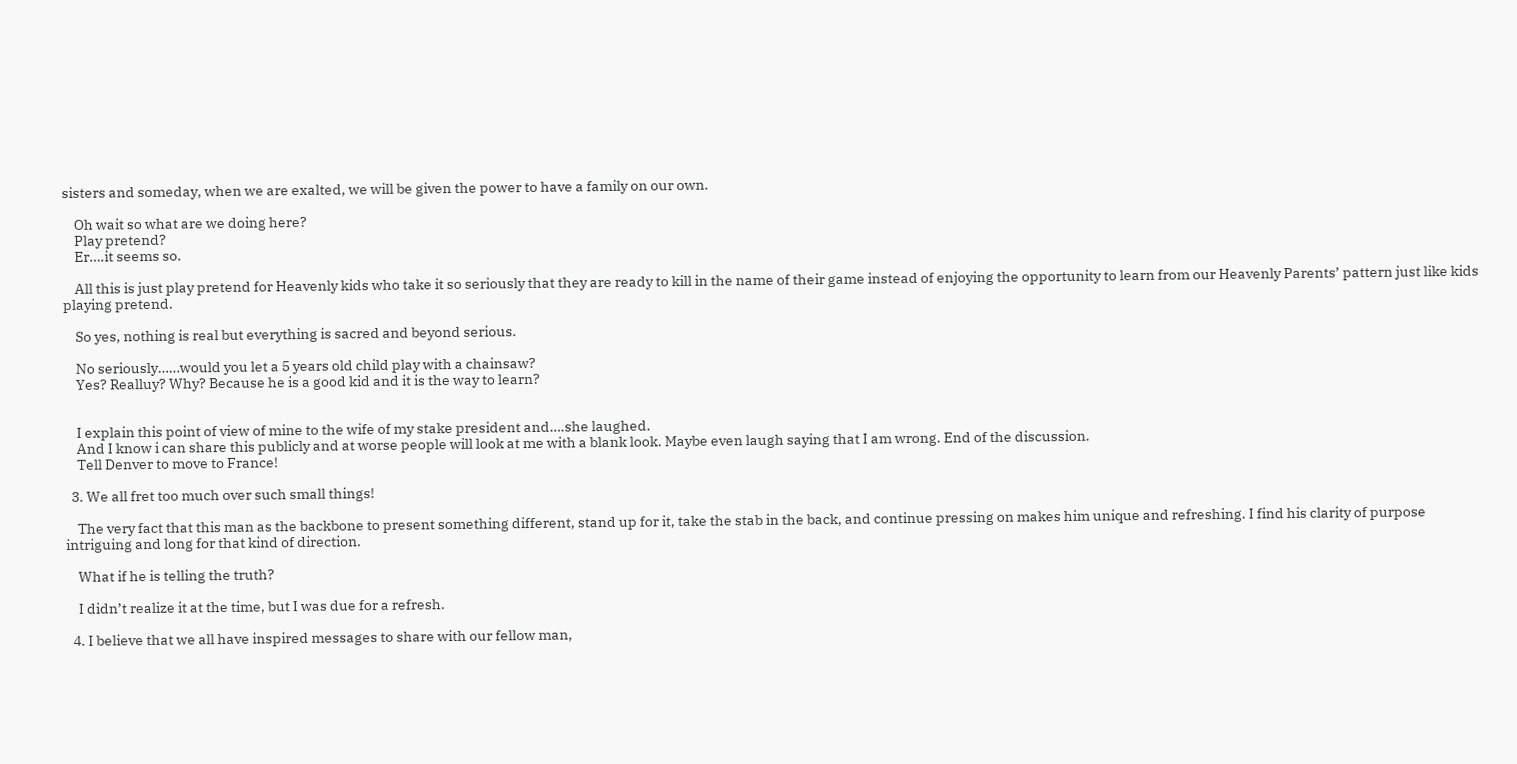sisters and someday, when we are exalted, we will be given the power to have a family on our own.

    Oh wait so what are we doing here?
    Play pretend?
    Er….it seems so.

    All this is just play pretend for Heavenly kids who take it so seriously that they are ready to kill in the name of their game instead of enjoying the opportunity to learn from our Heavenly Parents’ pattern just like kids playing pretend.

    So yes, nothing is real but everything is sacred and beyond serious.

    No seriously……would you let a 5 years old child play with a chainsaw?
    Yes? Realluy? Why? Because he is a good kid and it is the way to learn?


    I explain this point of view of mine to the wife of my stake president and….she laughed.
    And I know i can share this publicly and at worse people will look at me with a blank look. Maybe even laugh saying that I am wrong. End of the discussion.
    Tell Denver to move to France!

  3. We all fret too much over such small things!

    The very fact that this man as the backbone to present something different, stand up for it, take the stab in the back, and continue pressing on makes him unique and refreshing. I find his clarity of purpose intriguing and long for that kind of direction.

    What if he is telling the truth?

    I didn’t realize it at the time, but I was due for a refresh.

  4. I believe that we all have inspired messages to share with our fellow man,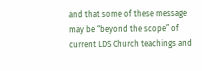and that some of these message may be “beyond the scope” of current LDS Church teachings and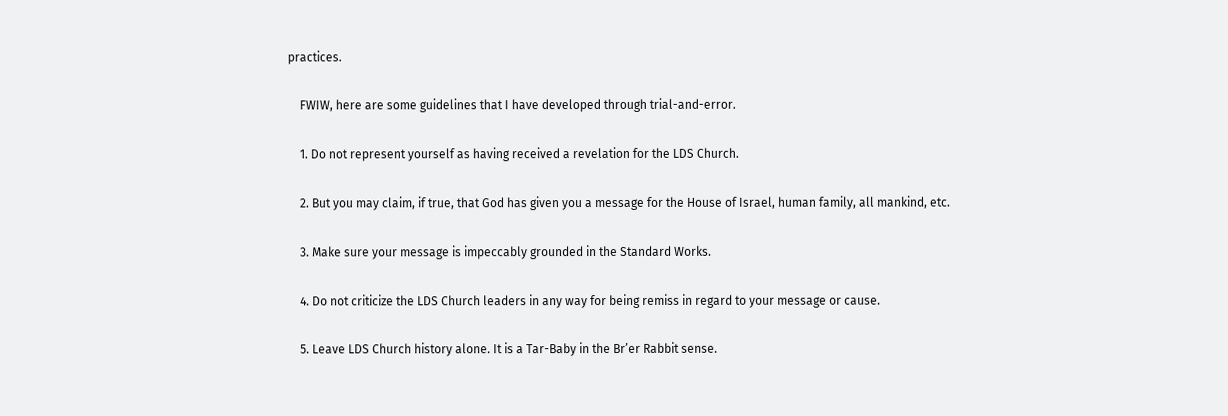practices.

    FWIW, here are some guidelines that I have developed through trial-and-error.

    1. Do not represent yourself as having received a revelation for the LDS Church.

    2. But you may claim, if true, that God has given you a message for the House of Israel, human family, all mankind, etc.

    3. Make sure your message is impeccably grounded in the Standard Works.

    4. Do not criticize the LDS Church leaders in any way for being remiss in regard to your message or cause.

    5. Leave LDS Church history alone. It is a Tar-Baby in the Br’er Rabbit sense.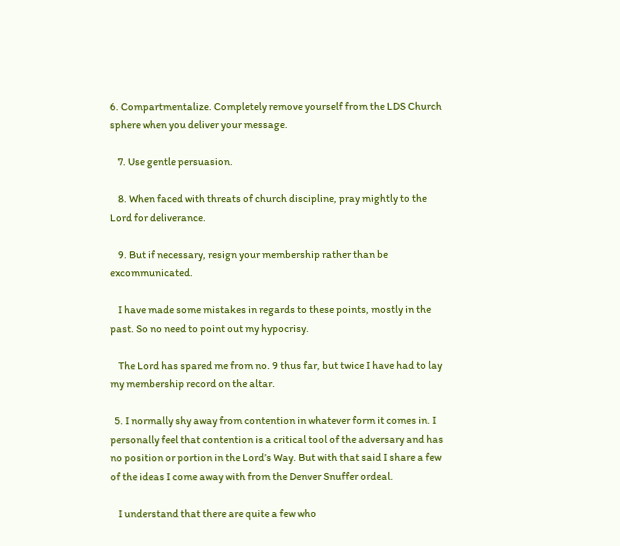6. Compartmentalize. Completely remove yourself from the LDS Church sphere when you deliver your message.

    7. Use gentle persuasion.

    8. When faced with threats of church discipline, pray mightly to the Lord for deliverance.

    9. But if necessary, resign your membership rather than be excommunicated.

    I have made some mistakes in regards to these points, mostly in the past. So no need to point out my hypocrisy.

    The Lord has spared me from no. 9 thus far, but twice I have had to lay my membership record on the altar.

  5. I normally shy away from contention in whatever form it comes in. I personally feel that contention is a critical tool of the adversary and has no position or portion in the Lord’s Way. But with that said I share a few of the ideas I come away with from the Denver Snuffer ordeal.

    I understand that there are quite a few who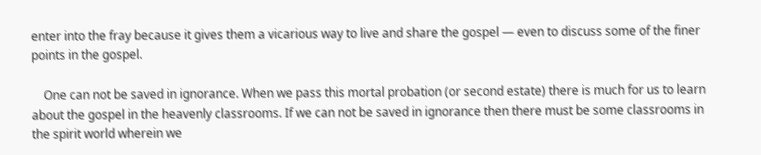enter into the fray because it gives them a vicarious way to live and share the gospel — even to discuss some of the finer points in the gospel.

    One can not be saved in ignorance. When we pass this mortal probation (or second estate) there is much for us to learn about the gospel in the heavenly classrooms. If we can not be saved in ignorance then there must be some classrooms in the spirit world wherein we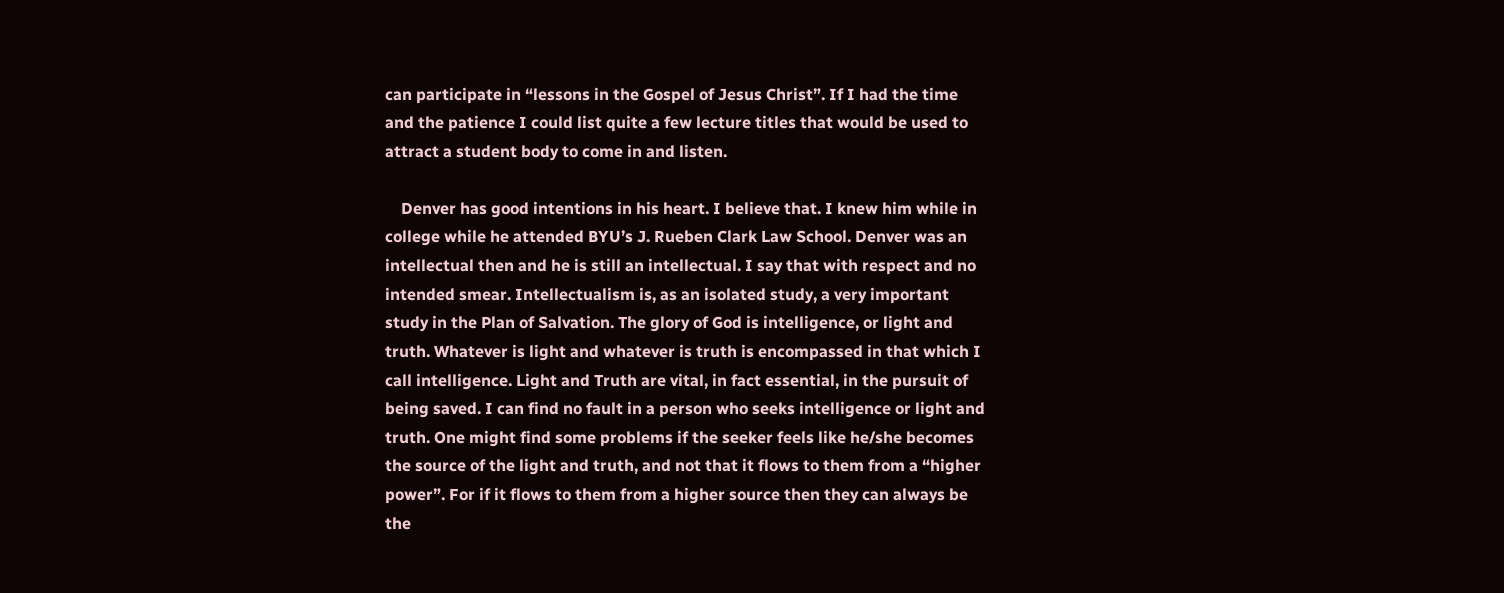can participate in “lessons in the Gospel of Jesus Christ”. If I had the time and the patience I could list quite a few lecture titles that would be used to attract a student body to come in and listen.

    Denver has good intentions in his heart. I believe that. I knew him while in college while he attended BYU’s J. Rueben Clark Law School. Denver was an intellectual then and he is still an intellectual. I say that with respect and no intended smear. Intellectualism is, as an isolated study, a very important study in the Plan of Salvation. The glory of God is intelligence, or light and truth. Whatever is light and whatever is truth is encompassed in that which I call intelligence. Light and Truth are vital, in fact essential, in the pursuit of being saved. I can find no fault in a person who seeks intelligence or light and truth. One might find some problems if the seeker feels like he/she becomes the source of the light and truth, and not that it flows to them from a “higher power”. For if it flows to them from a higher source then they can always be the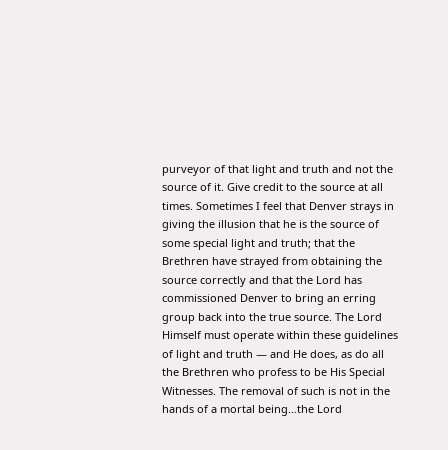purveyor of that light and truth and not the source of it. Give credit to the source at all times. Sometimes I feel that Denver strays in giving the illusion that he is the source of some special light and truth; that the Brethren have strayed from obtaining the source correctly and that the Lord has commissioned Denver to bring an erring group back into the true source. The Lord Himself must operate within these guidelines of light and truth — and He does, as do all the Brethren who profess to be His Special Witnesses. The removal of such is not in the hands of a mortal being…the Lord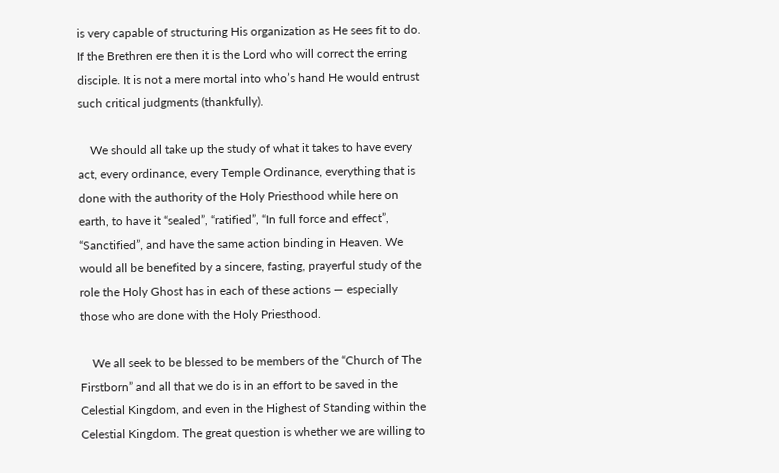is very capable of structuring His organization as He sees fit to do. If the Brethren ere then it is the Lord who will correct the erring disciple. It is not a mere mortal into who’s hand He would entrust such critical judgments (thankfully).

    We should all take up the study of what it takes to have every act, every ordinance, every Temple Ordinance, everything that is done with the authority of the Holy Priesthood while here on earth, to have it “sealed”, “ratified”, “In full force and effect”, “Sanctified”, and have the same action binding in Heaven. We would all be benefited by a sincere, fasting, prayerful study of the role the Holy Ghost has in each of these actions — especially those who are done with the Holy Priesthood.

    We all seek to be blessed to be members of the “Church of The Firstborn” and all that we do is in an effort to be saved in the Celestial Kingdom, and even in the Highest of Standing within the Celestial Kingdom. The great question is whether we are willing to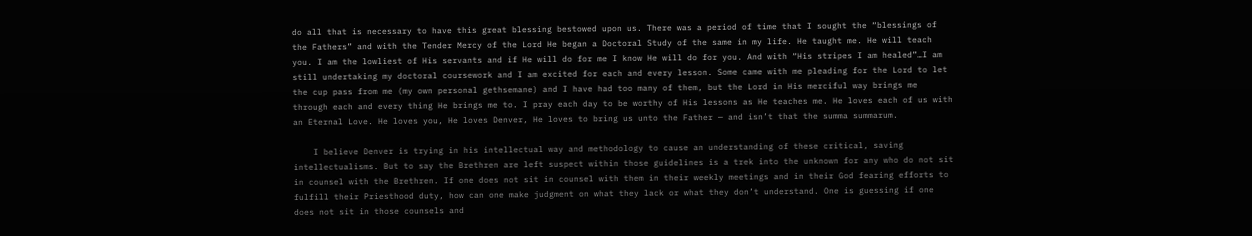do all that is necessary to have this great blessing bestowed upon us. There was a period of time that I sought the “blessings of the Fathers” and with the Tender Mercy of the Lord He began a Doctoral Study of the same in my life. He taught me. He will teach you. I am the lowliest of His servants and if He will do for me I know He will do for you. And with “His stripes I am healed”…I am still undertaking my doctoral coursework and I am excited for each and every lesson. Some came with me pleading for the Lord to let the cup pass from me (my own personal gethsemane) and I have had too many of them, but the Lord in His merciful way brings me through each and every thing He brings me to. I pray each day to be worthy of His lessons as He teaches me. He loves each of us with an Eternal Love. He loves you, He loves Denver, He loves to bring us unto the Father — and isn’t that the summa summarum.

    I believe Denver is trying in his intellectual way and methodology to cause an understanding of these critical, saving intellectualisms. But to say the Brethren are left suspect within those guidelines is a trek into the unknown for any who do not sit in counsel with the Brethren. If one does not sit in counsel with them in their weekly meetings and in their God fearing efforts to fulfill their Priesthood duty, how can one make judgment on what they lack or what they don’t understand. One is guessing if one does not sit in those counsels and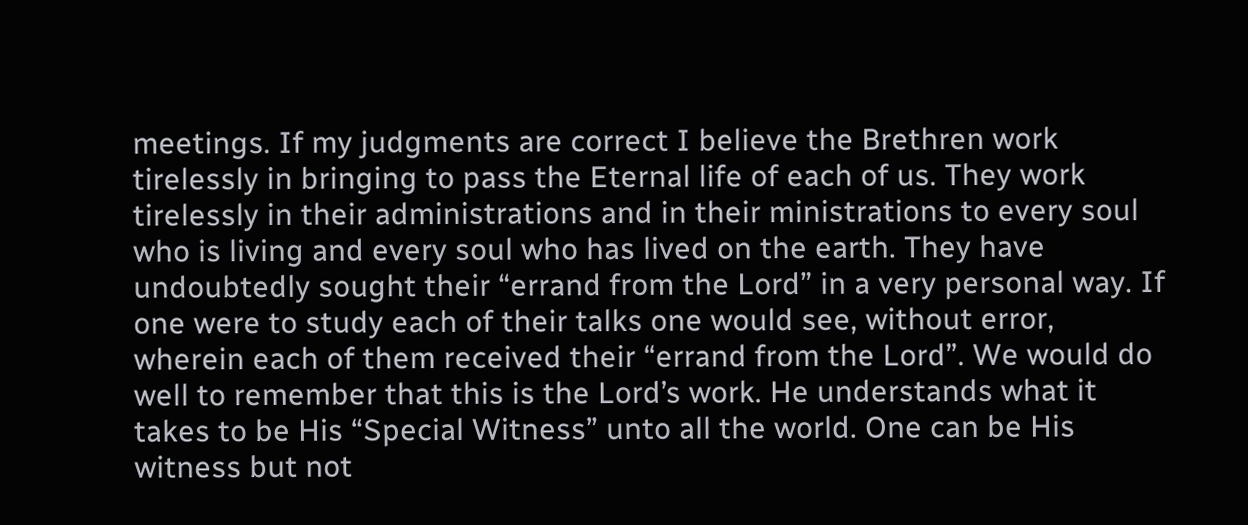meetings. If my judgments are correct I believe the Brethren work tirelessly in bringing to pass the Eternal life of each of us. They work tirelessly in their administrations and in their ministrations to every soul who is living and every soul who has lived on the earth. They have undoubtedly sought their “errand from the Lord” in a very personal way. If one were to study each of their talks one would see, without error, wherein each of them received their “errand from the Lord”. We would do well to remember that this is the Lord’s work. He understands what it takes to be His “Special Witness” unto all the world. One can be His witness but not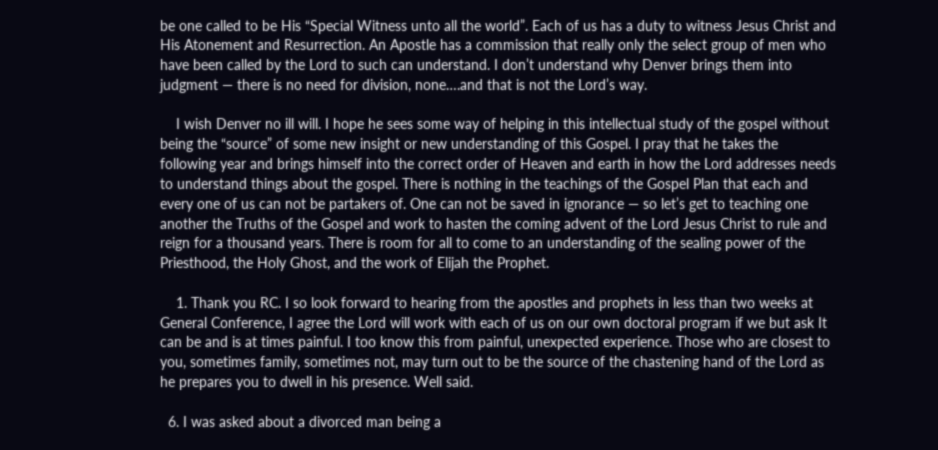be one called to be His “Special Witness unto all the world”. Each of us has a duty to witness Jesus Christ and His Atonement and Resurrection. An Apostle has a commission that really only the select group of men who have been called by the Lord to such can understand. I don’t understand why Denver brings them into judgment — there is no need for division, none….and that is not the Lord’s way.

    I wish Denver no ill will. I hope he sees some way of helping in this intellectual study of the gospel without being the “source” of some new insight or new understanding of this Gospel. I pray that he takes the following year and brings himself into the correct order of Heaven and earth in how the Lord addresses needs to understand things about the gospel. There is nothing in the teachings of the Gospel Plan that each and every one of us can not be partakers of. One can not be saved in ignorance — so let’s get to teaching one another the Truths of the Gospel and work to hasten the coming advent of the Lord Jesus Christ to rule and reign for a thousand years. There is room for all to come to an understanding of the sealing power of the Priesthood, the Holy Ghost, and the work of Elijah the Prophet.

    1. Thank you RC. I so look forward to hearing from the apostles and prophets in less than two weeks at General Conference, I agree the Lord will work with each of us on our own doctoral program if we but ask It can be and is at times painful. I too know this from painful, unexpected experience. Those who are closest to you, sometimes family, sometimes not, may turn out to be the source of the chastening hand of the Lord as he prepares you to dwell in his presence. Well said.

  6. I was asked about a divorced man being a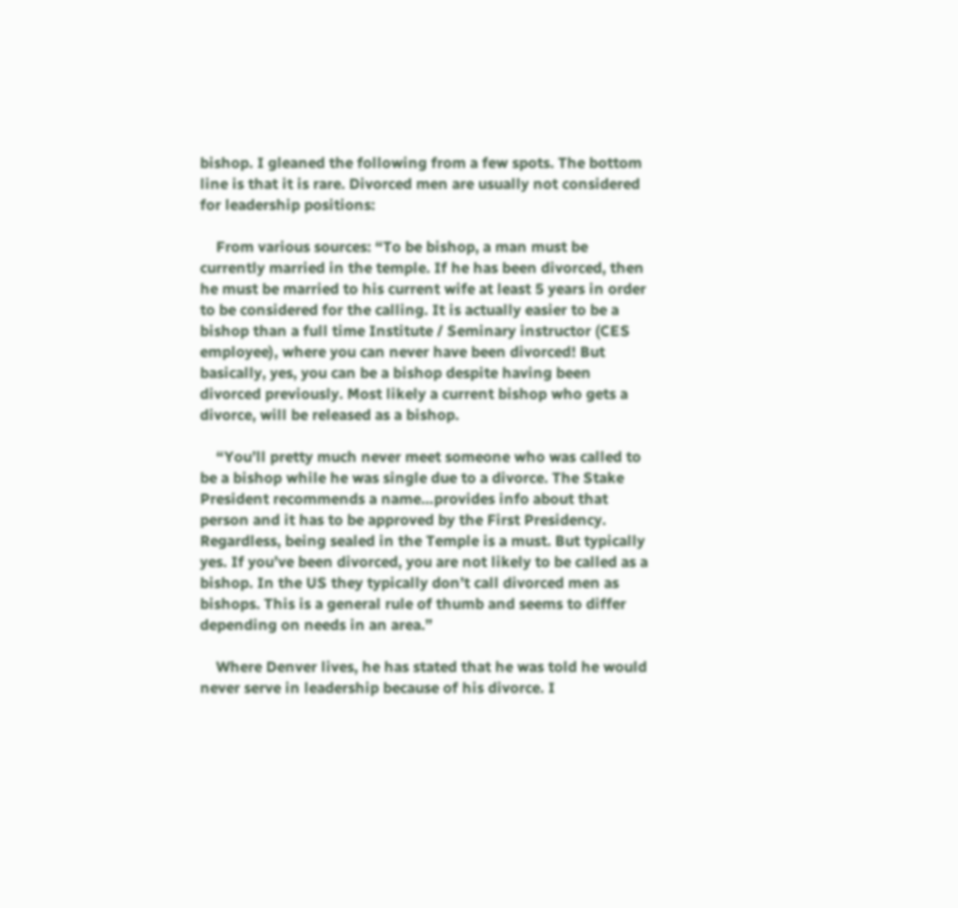bishop. I gleaned the following from a few spots. The bottom line is that it is rare. Divorced men are usually not considered for leadership positions:

    From various sources: “To be bishop, a man must be currently married in the temple. If he has been divorced, then he must be married to his current wife at least 5 years in order to be considered for the calling. It is actually easier to be a bishop than a full time Institute / Seminary instructor (CES employee), where you can never have been divorced! But basically, yes, you can be a bishop despite having been divorced previously. Most likely a current bishop who gets a divorce, will be released as a bishop.

    “You’ll pretty much never meet someone who was called to be a bishop while he was single due to a divorce. The Stake President recommends a name…provides info about that person and it has to be approved by the First Presidency. Regardless, being sealed in the Temple is a must. But typically yes. If you’ve been divorced, you are not likely to be called as a bishop. In the US they typically don’t call divorced men as bishops. This is a general rule of thumb and seems to differ depending on needs in an area.”

    Where Denver lives, he has stated that he was told he would never serve in leadership because of his divorce. I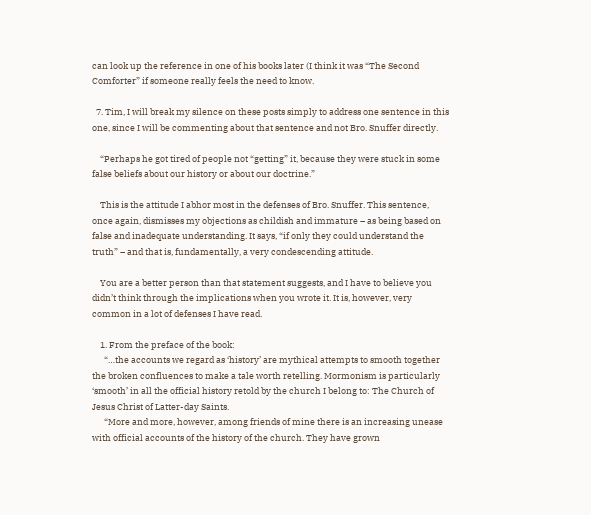can look up the reference in one of his books later (I think it was “The Second Comforter” if someone really feels the need to know.

  7. Tim, I will break my silence on these posts simply to address one sentence in this one, since I will be commenting about that sentence and not Bro. Snuffer directly.

    “Perhaps he got tired of people not “getting” it, because they were stuck in some false beliefs about our history or about our doctrine.”

    This is the attitude I abhor most in the defenses of Bro. Snuffer. This sentence, once again, dismisses my objections as childish and immature – as being based on false and inadequate understanding. It says, “if only they could understand the truth” – and that is, fundamentally, a very condescending attitude.

    You are a better person than that statement suggests, and I have to believe you didn’t think through the implications when you wrote it. It is, however, very common in a lot of defenses I have read.

    1. From the preface of the book:
      “…the accounts we regard as ‘history’ are mythical attempts to smooth together the broken confluences to make a tale worth retelling. Mormonism is particularly ‘smooth’ in all the official history retold by the church I belong to: The Church of Jesus Christ of Latter-day Saints.
      “More and more, however, among friends of mine there is an increasing unease with official accounts of the history of the church. They have grown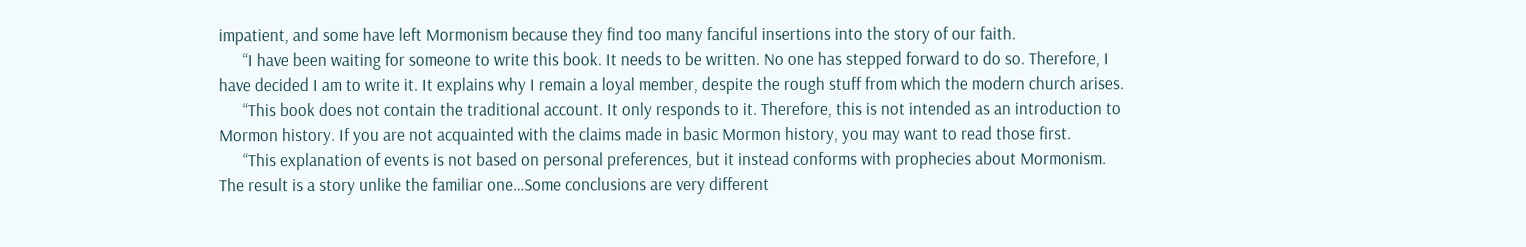impatient, and some have left Mormonism because they find too many fanciful insertions into the story of our faith.
      “I have been waiting for someone to write this book. It needs to be written. No one has stepped forward to do so. Therefore, I have decided I am to write it. It explains why I remain a loyal member, despite the rough stuff from which the modern church arises.
      “This book does not contain the traditional account. It only responds to it. Therefore, this is not intended as an introduction to Mormon history. If you are not acquainted with the claims made in basic Mormon history, you may want to read those first.
      “This explanation of events is not based on personal preferences, but it instead conforms with prophecies about Mormonism. The result is a story unlike the familiar one…Some conclusions are very different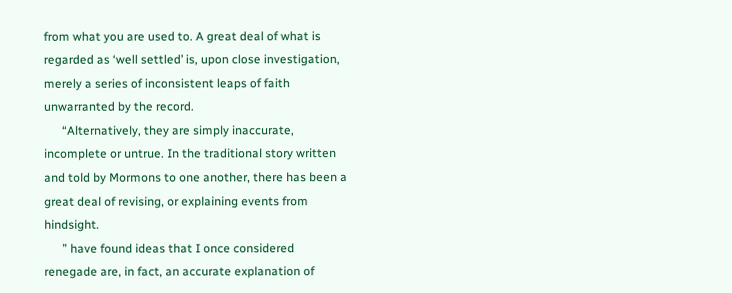from what you are used to. A great deal of what is regarded as ‘well settled’ is, upon close investigation, merely a series of inconsistent leaps of faith unwarranted by the record.
      “Alternatively, they are simply inaccurate, incomplete or untrue. In the traditional story written and told by Mormons to one another, there has been a great deal of revising, or explaining events from hindsight.
      ” have found ideas that I once considered renegade are, in fact, an accurate explanation of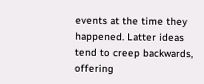events at the time they happened. Latter ideas tend to creep backwards, offering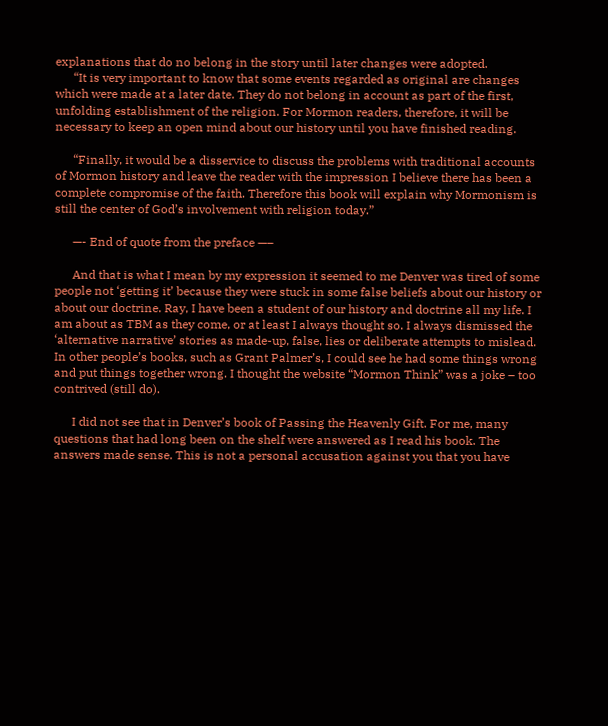explanations that do no belong in the story until later changes were adopted.
      “It is very important to know that some events regarded as original are changes which were made at a later date. They do not belong in account as part of the first, unfolding establishment of the religion. For Mormon readers, therefore, it will be necessary to keep an open mind about our history until you have finished reading.

      “Finally, it would be a disservice to discuss the problems with traditional accounts of Mormon history and leave the reader with the impression I believe there has been a complete compromise of the faith. Therefore this book will explain why Mormonism is still the center of God’s involvement with religion today.”

      —- End of quote from the preface —–

      And that is what I mean by my expression it seemed to me Denver was tired of some people not ‘getting it’ because they were stuck in some false beliefs about our history or about our doctrine. Ray, I have been a student of our history and doctrine all my life. I am about as TBM as they come, or at least I always thought so. I always dismissed the ‘alternative narrative’ stories as made-up, false, lies or deliberate attempts to mislead. In other people’s books, such as Grant Palmer’s, I could see he had some things wrong and put things together wrong. I thought the website “Mormon Think” was a joke – too contrived (still do).

      I did not see that in Denver’s book of Passing the Heavenly Gift. For me, many questions that had long been on the shelf were answered as I read his book. The answers made sense. This is not a personal accusation against you that you have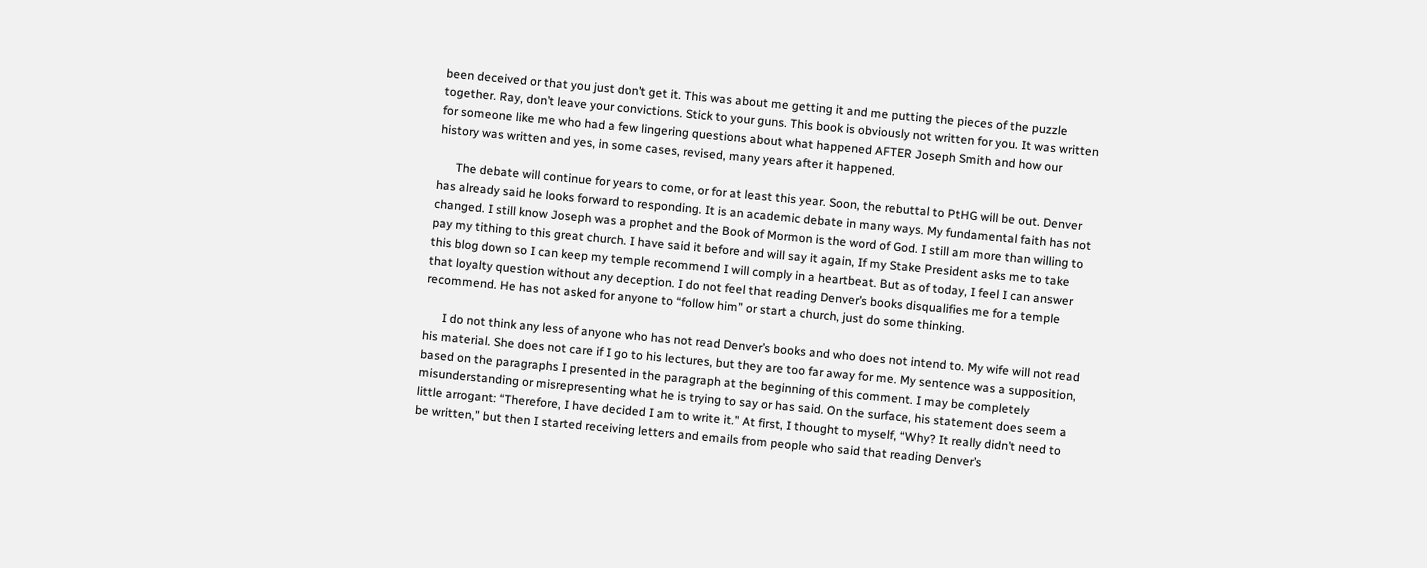been deceived or that you just don’t get it. This was about me getting it and me putting the pieces of the puzzle together. Ray, don’t leave your convictions. Stick to your guns. This book is obviously not written for you. It was written for someone like me who had a few lingering questions about what happened AFTER Joseph Smith and how our history was written and yes, in some cases, revised, many years after it happened.

      The debate will continue for years to come, or for at least this year. Soon, the rebuttal to PtHG will be out. Denver has already said he looks forward to responding. It is an academic debate in many ways. My fundamental faith has not changed. I still know Joseph was a prophet and the Book of Mormon is the word of God. I still am more than willing to pay my tithing to this great church. I have said it before and will say it again, If my Stake President asks me to take this blog down so I can keep my temple recommend I will comply in a heartbeat. But as of today, I feel I can answer that loyalty question without any deception. I do not feel that reading Denver’s books disqualifies me for a temple recommend. He has not asked for anyone to “follow him” or start a church, just do some thinking.

      I do not think any less of anyone who has not read Denver’s books and who does not intend to. My wife will not read his material. She does not care if I go to his lectures, but they are too far away for me. My sentence was a supposition, based on the paragraphs I presented in the paragraph at the beginning of this comment. I may be completely misunderstanding or misrepresenting what he is trying to say or has said. On the surface, his statement does seem a little arrogant: “Therefore, I have decided I am to write it.” At first, I thought to myself, “Why? It really didn’t need to be written,” but then I started receiving letters and emails from people who said that reading Denver’s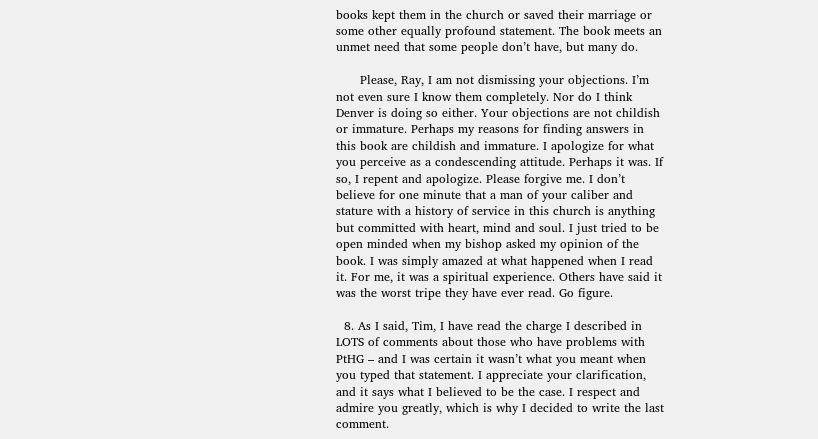books kept them in the church or saved their marriage or some other equally profound statement. The book meets an unmet need that some people don’t have, but many do.

      Please, Ray, I am not dismissing your objections. I’m not even sure I know them completely. Nor do I think Denver is doing so either. Your objections are not childish or immature. Perhaps my reasons for finding answers in this book are childish and immature. I apologize for what you perceive as a condescending attitude. Perhaps it was. If so, I repent and apologize. Please forgive me. I don’t believe for one minute that a man of your caliber and stature with a history of service in this church is anything but committed with heart, mind and soul. I just tried to be open minded when my bishop asked my opinion of the book. I was simply amazed at what happened when I read it. For me, it was a spiritual experience. Others have said it was the worst tripe they have ever read. Go figure.

  8. As I said, Tim, I have read the charge I described in LOTS of comments about those who have problems with PtHG – and I was certain it wasn’t what you meant when you typed that statement. I appreciate your clarification, and it says what I believed to be the case. I respect and admire you greatly, which is why I decided to write the last comment.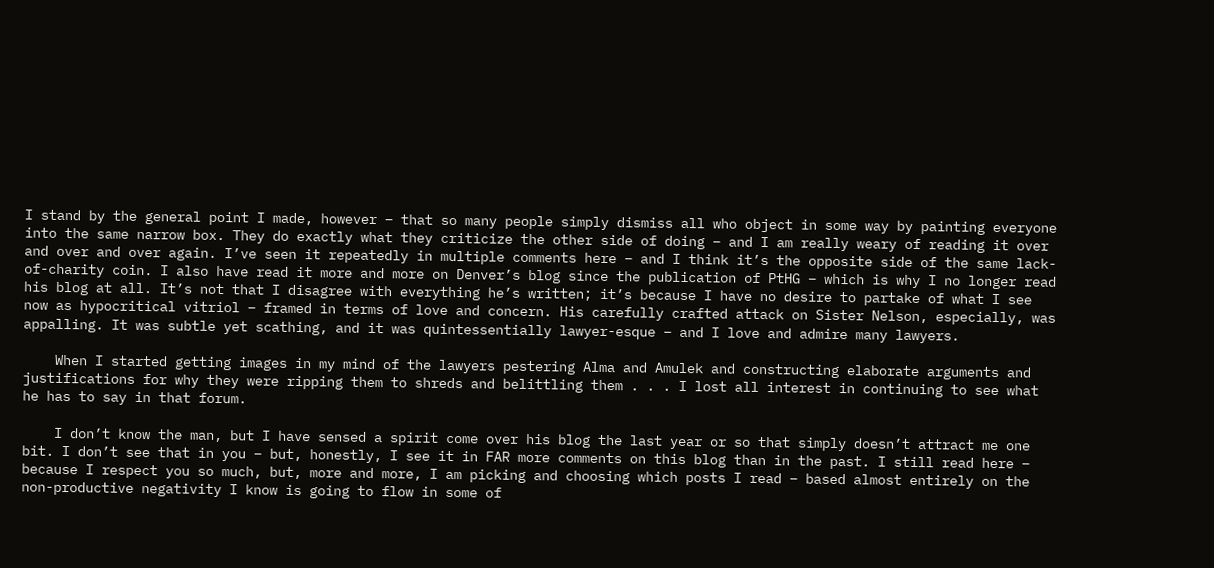I stand by the general point I made, however – that so many people simply dismiss all who object in some way by painting everyone into the same narrow box. They do exactly what they criticize the other side of doing – and I am really weary of reading it over and over and over again. I’ve seen it repeatedly in multiple comments here – and I think it’s the opposite side of the same lack-of-charity coin. I also have read it more and more on Denver’s blog since the publication of PtHG – which is why I no longer read his blog at all. It’s not that I disagree with everything he’s written; it’s because I have no desire to partake of what I see now as hypocritical vitriol – framed in terms of love and concern. His carefully crafted attack on Sister Nelson, especially, was appalling. It was subtle yet scathing, and it was quintessentially lawyer-esque – and I love and admire many lawyers.

    When I started getting images in my mind of the lawyers pestering Alma and Amulek and constructing elaborate arguments and justifications for why they were ripping them to shreds and belittling them . . . I lost all interest in continuing to see what he has to say in that forum.

    I don’t know the man, but I have sensed a spirit come over his blog the last year or so that simply doesn’t attract me one bit. I don’t see that in you – but, honestly, I see it in FAR more comments on this blog than in the past. I still read here – because I respect you so much, but, more and more, I am picking and choosing which posts I read – based almost entirely on the non-productive negativity I know is going to flow in some of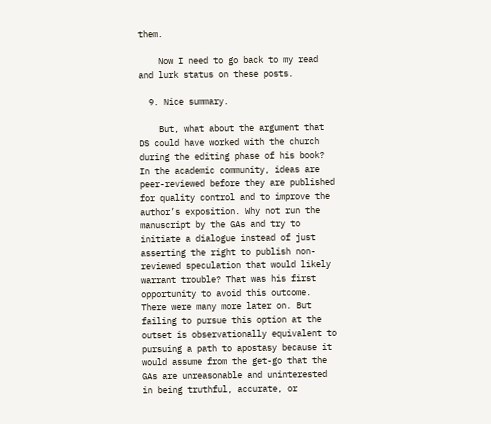them.

    Now I need to go back to my read and lurk status on these posts.

  9. Nice summary.

    But, what about the argument that DS could have worked with the church during the editing phase of his book? In the academic community, ideas are peer-reviewed before they are published for quality control and to improve the author’s exposition. Why not run the manuscript by the GAs and try to initiate a dialogue instead of just asserting the right to publish non-reviewed speculation that would likely warrant trouble? That was his first opportunity to avoid this outcome. There were many more later on. But failing to pursue this option at the outset is observationally equivalent to pursuing a path to apostasy because it would assume from the get-go that the GAs are unreasonable and uninterested in being truthful, accurate, or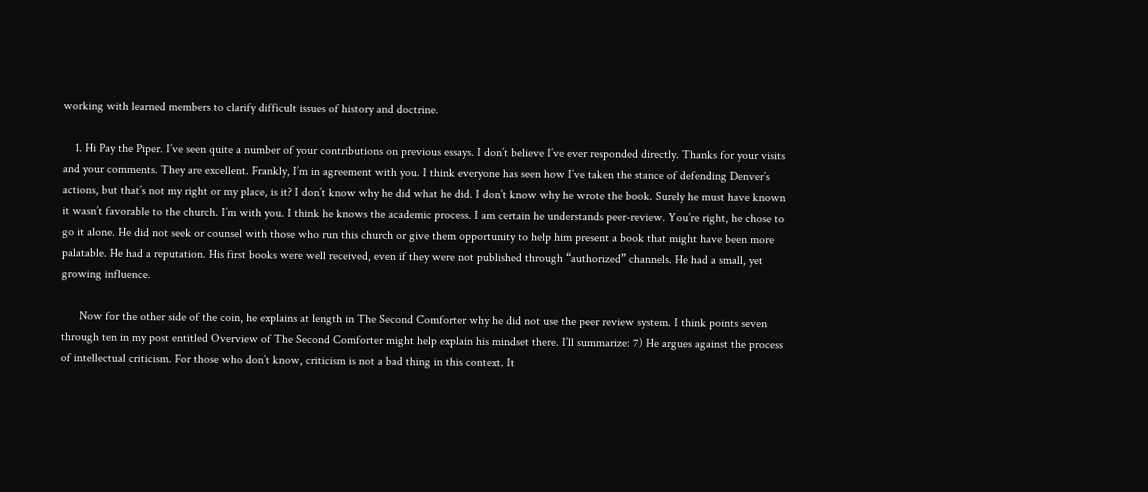working with learned members to clarify difficult issues of history and doctrine.

    1. Hi Pay the Piper. I’ve seen quite a number of your contributions on previous essays. I don’t believe I’ve ever responded directly. Thanks for your visits and your comments. They are excellent. Frankly, I’m in agreement with you. I think everyone has seen how I’ve taken the stance of defending Denver’s actions, but that’s not my right or my place, is it? I don’t know why he did what he did. I don’t know why he wrote the book. Surely he must have known it wasn’t favorable to the church. I’m with you. I think he knows the academic process. I am certain he understands peer-review. You’re right, he chose to go it alone. He did not seek or counsel with those who run this church or give them opportunity to help him present a book that might have been more palatable. He had a reputation. His first books were well received, even if they were not published through “authorized” channels. He had a small, yet growing influence.

      Now for the other side of the coin, he explains at length in The Second Comforter why he did not use the peer review system. I think points seven through ten in my post entitled Overview of The Second Comforter might help explain his mindset there. I’ll summarize: 7) He argues against the process of intellectual criticism. For those who don’t know, criticism is not a bad thing in this context. It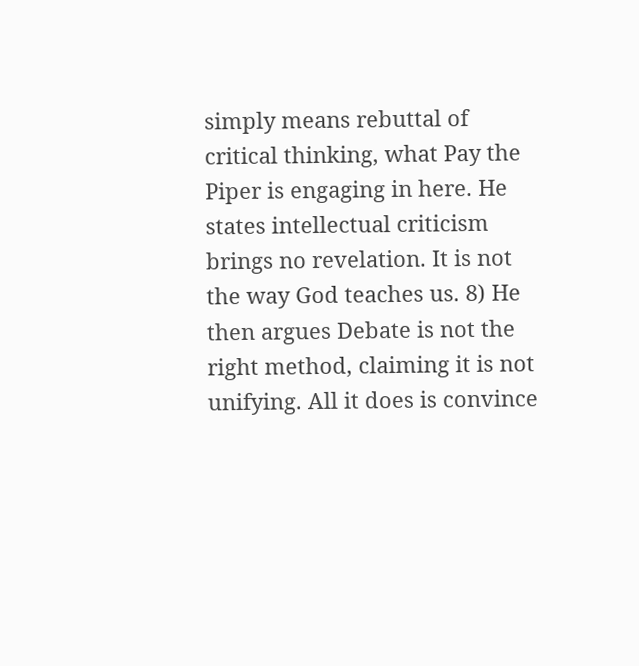simply means rebuttal of critical thinking, what Pay the Piper is engaging in here. He states intellectual criticism brings no revelation. It is not the way God teaches us. 8) He then argues Debate is not the right method, claiming it is not unifying. All it does is convince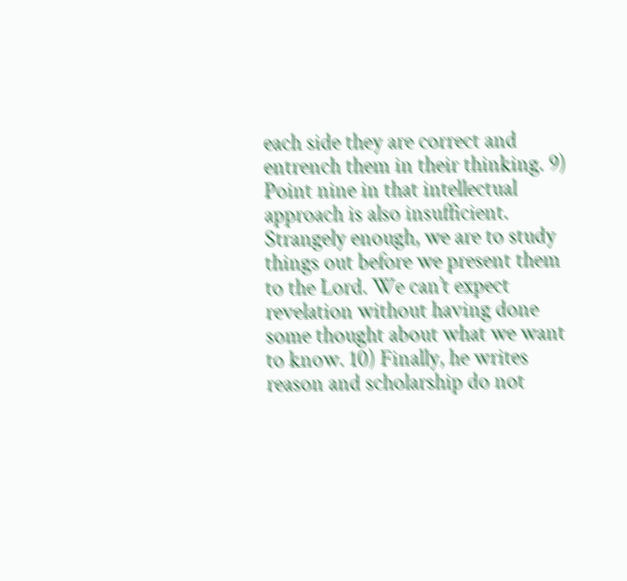each side they are correct and entrench them in their thinking. 9) Point nine in that intellectual approach is also insufficient. Strangely enough, we are to study things out before we present them to the Lord. We can’t expect revelation without having done some thought about what we want to know. 10) Finally, he writes reason and scholarship do not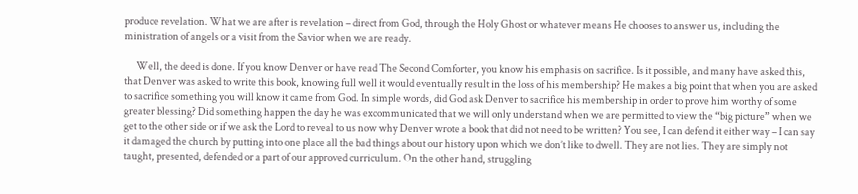produce revelation. What we are after is revelation – direct from God, through the Holy Ghost or whatever means He chooses to answer us, including the ministration of angels or a visit from the Savior when we are ready.

      Well, the deed is done. If you know Denver or have read The Second Comforter, you know his emphasis on sacrifice. Is it possible, and many have asked this, that Denver was asked to write this book, knowing full well it would eventually result in the loss of his membership? He makes a big point that when you are asked to sacrifice something you will know it came from God. In simple words, did God ask Denver to sacrifice his membership in order to prove him worthy of some greater blessing? Did something happen the day he was excommunicated that we will only understand when we are permitted to view the “big picture” when we get to the other side or if we ask the Lord to reveal to us now why Denver wrote a book that did not need to be written? You see, I can defend it either way – I can say it damaged the church by putting into one place all the bad things about our history upon which we don’t like to dwell. They are not lies. They are simply not taught, presented, defended or a part of our approved curriculum. On the other hand, struggling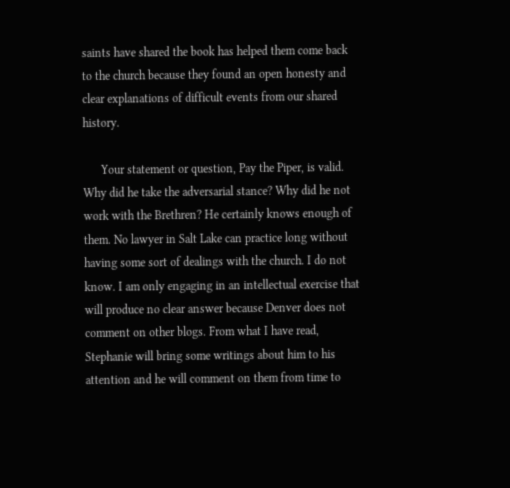saints have shared the book has helped them come back to the church because they found an open honesty and clear explanations of difficult events from our shared history.

      Your statement or question, Pay the Piper, is valid. Why did he take the adversarial stance? Why did he not work with the Brethren? He certainly knows enough of them. No lawyer in Salt Lake can practice long without having some sort of dealings with the church. I do not know. I am only engaging in an intellectual exercise that will produce no clear answer because Denver does not comment on other blogs. From what I have read, Stephanie will bring some writings about him to his attention and he will comment on them from time to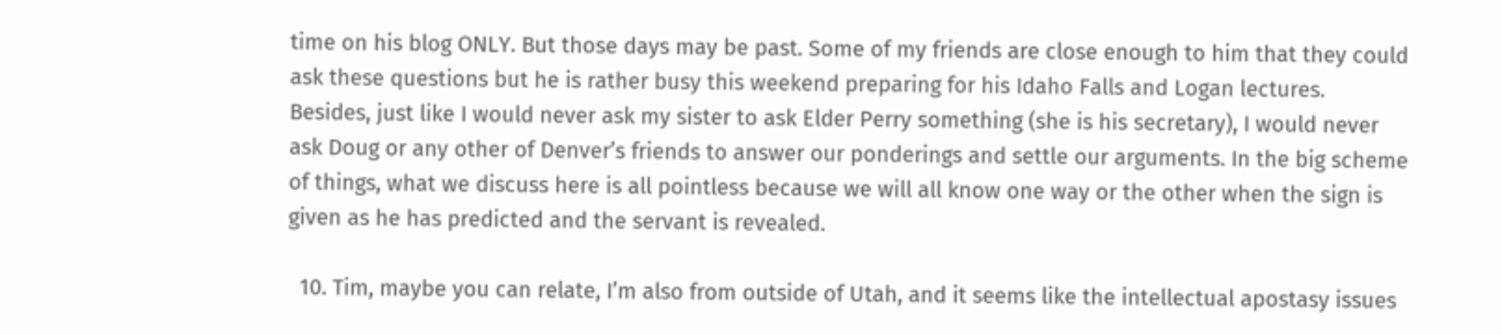time on his blog ONLY. But those days may be past. Some of my friends are close enough to him that they could ask these questions but he is rather busy this weekend preparing for his Idaho Falls and Logan lectures. Besides, just like I would never ask my sister to ask Elder Perry something (she is his secretary), I would never ask Doug or any other of Denver’s friends to answer our ponderings and settle our arguments. In the big scheme of things, what we discuss here is all pointless because we will all know one way or the other when the sign is given as he has predicted and the servant is revealed.

  10. Tim, maybe you can relate, I’m also from outside of Utah, and it seems like the intellectual apostasy issues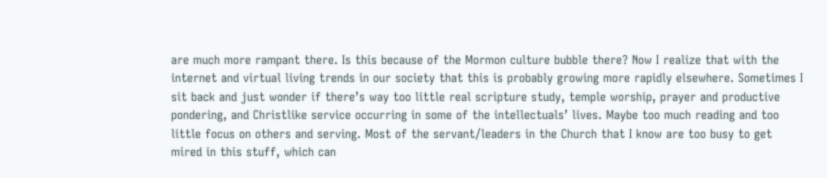are much more rampant there. Is this because of the Mormon culture bubble there? Now I realize that with the internet and virtual living trends in our society that this is probably growing more rapidly elsewhere. Sometimes I sit back and just wonder if there’s way too little real scripture study, temple worship, prayer and productive pondering, and Christlike service occurring in some of the intellectuals’ lives. Maybe too much reading and too little focus on others and serving. Most of the servant/leaders in the Church that I know are too busy to get mired in this stuff, which can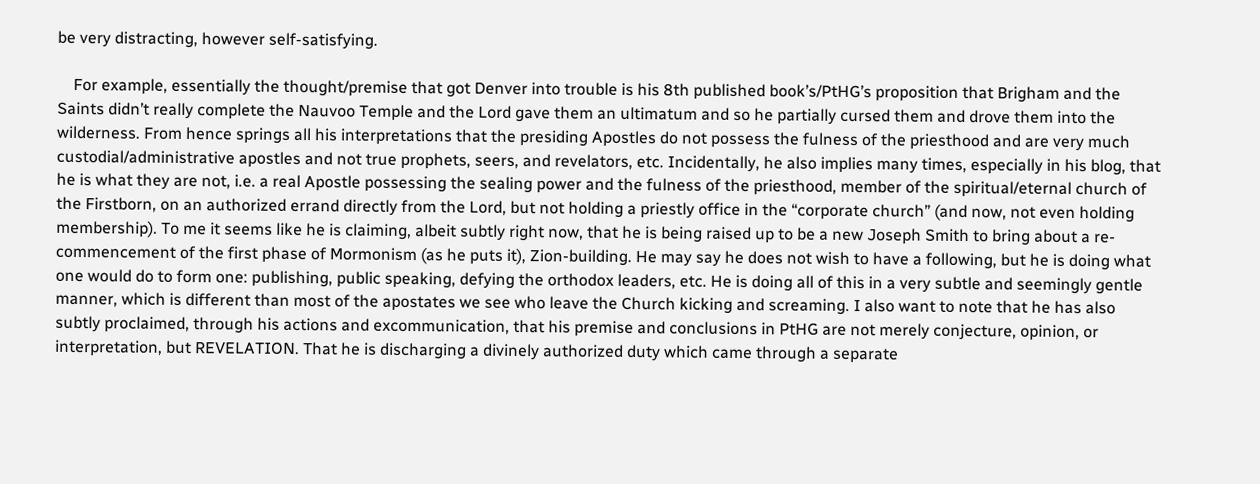be very distracting, however self-satisfying.

    For example, essentially the thought/premise that got Denver into trouble is his 8th published book’s/PtHG’s proposition that Brigham and the Saints didn’t really complete the Nauvoo Temple and the Lord gave them an ultimatum and so he partially cursed them and drove them into the wilderness. From hence springs all his interpretations that the presiding Apostles do not possess the fulness of the priesthood and are very much custodial/administrative apostles and not true prophets, seers, and revelators, etc. Incidentally, he also implies many times, especially in his blog, that he is what they are not, i.e. a real Apostle possessing the sealing power and the fulness of the priesthood, member of the spiritual/eternal church of the Firstborn, on an authorized errand directly from the Lord, but not holding a priestly office in the “corporate church” (and now, not even holding membership). To me it seems like he is claiming, albeit subtly right now, that he is being raised up to be a new Joseph Smith to bring about a re-commencement of the first phase of Mormonism (as he puts it), Zion-building. He may say he does not wish to have a following, but he is doing what one would do to form one: publishing, public speaking, defying the orthodox leaders, etc. He is doing all of this in a very subtle and seemingly gentle manner, which is different than most of the apostates we see who leave the Church kicking and screaming. I also want to note that he has also subtly proclaimed, through his actions and excommunication, that his premise and conclusions in PtHG are not merely conjecture, opinion, or interpretation, but REVELATION. That he is discharging a divinely authorized duty which came through a separate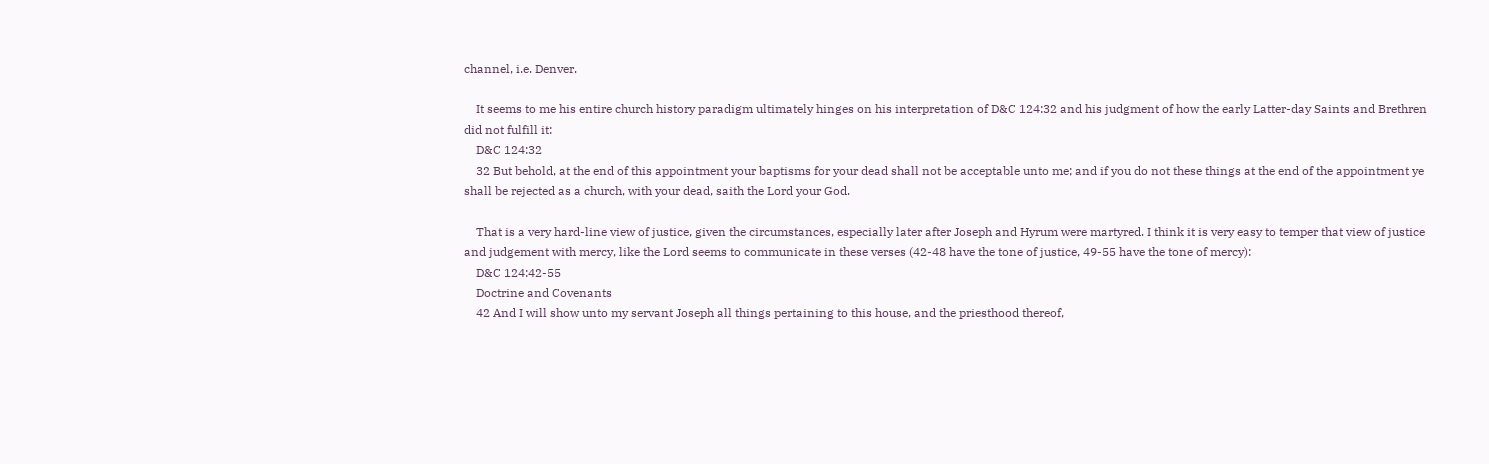channel, i.e. Denver.

    It seems to me his entire church history paradigm ultimately hinges on his interpretation of D&C 124:32 and his judgment of how the early Latter-day Saints and Brethren did not fulfill it:
    D&C 124:32
    32 But behold, at the end of this appointment your baptisms for your dead shall not be acceptable unto me; and if you do not these things at the end of the appointment ye shall be rejected as a church, with your dead, saith the Lord your God.

    That is a very hard-line view of justice, given the circumstances, especially later after Joseph and Hyrum were martyred. I think it is very easy to temper that view of justice and judgement with mercy, like the Lord seems to communicate in these verses (42-48 have the tone of justice, 49-55 have the tone of mercy):
    D&C 124:42-55
    Doctrine and Covenants
    42 And I will show unto my servant Joseph all things pertaining to this house, and the priesthood thereof,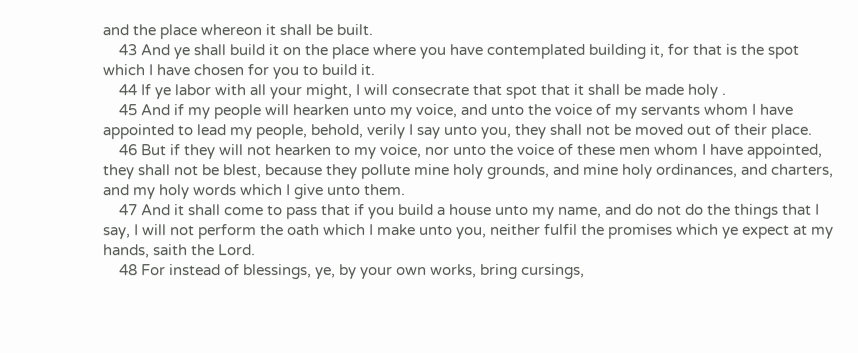and the place whereon it shall be built.
    43 And ye shall build it on the place where you have contemplated building it, for that is the spot which I have chosen for you to build it.
    44 If ye labor with all your might, I will consecrate that spot that it shall be made holy .
    45 And if my people will hearken unto my voice, and unto the voice of my servants whom I have appointed to lead my people, behold, verily I say unto you, they shall not be moved out of their place.
    46 But if they will not hearken to my voice, nor unto the voice of these men whom I have appointed, they shall not be blest, because they pollute mine holy grounds, and mine holy ordinances, and charters, and my holy words which I give unto them.
    47 And it shall come to pass that if you build a house unto my name, and do not do the things that I say, I will not perform the oath which I make unto you, neither fulfil the promises which ye expect at my hands, saith the Lord.
    48 For instead of blessings, ye, by your own works, bring cursings,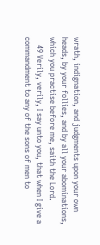wrath, indignation, and judgments upon your own heads, by your follies, and by all your abominations, which you practise before me, saith the Lord.
    49 Verily, verily, I say unto you, that when I give a commandment to any of the sons of men to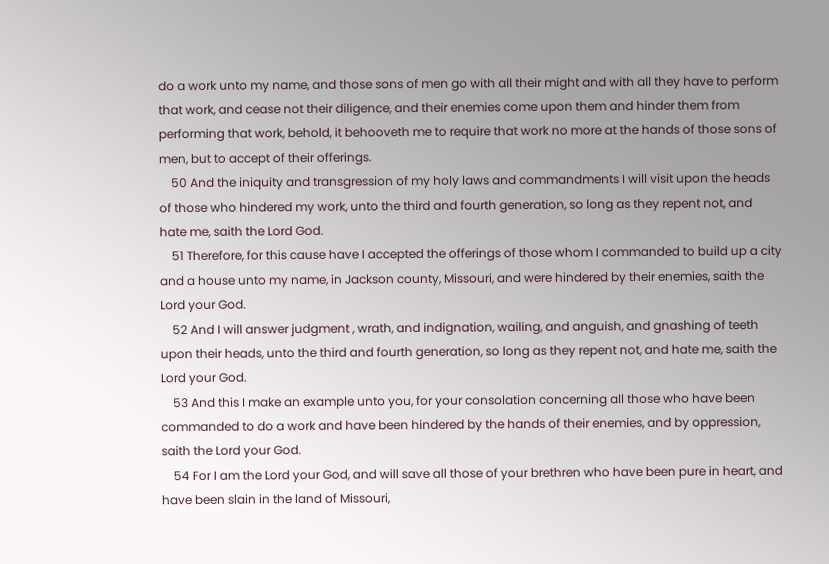do a work unto my name, and those sons of men go with all their might and with all they have to perform that work, and cease not their diligence, and their enemies come upon them and hinder them from performing that work, behold, it behooveth me to require that work no more at the hands of those sons of men, but to accept of their offerings.
    50 And the iniquity and transgression of my holy laws and commandments I will visit upon the heads of those who hindered my work, unto the third and fourth generation, so long as they repent not, and hate me, saith the Lord God.
    51 Therefore, for this cause have I accepted the offerings of those whom I commanded to build up a city and a house unto my name, in Jackson county, Missouri, and were hindered by their enemies, saith the Lord your God.
    52 And I will answer judgment , wrath, and indignation, wailing, and anguish, and gnashing of teeth upon their heads, unto the third and fourth generation, so long as they repent not, and hate me, saith the Lord your God.
    53 And this I make an example unto you, for your consolation concerning all those who have been commanded to do a work and have been hindered by the hands of their enemies, and by oppression, saith the Lord your God.
    54 For I am the Lord your God, and will save all those of your brethren who have been pure in heart, and have been slain in the land of Missouri,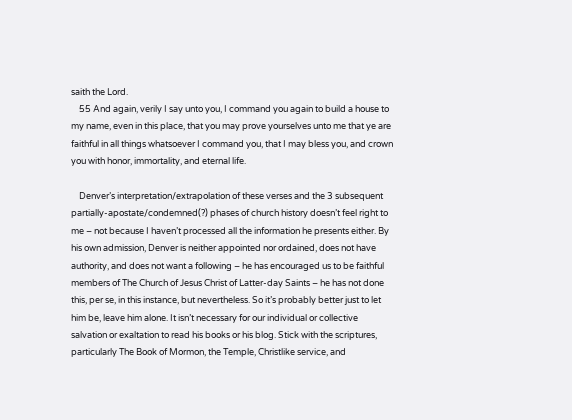saith the Lord.
    55 And again, verily I say unto you, I command you again to build a house to my name, even in this place, that you may prove yourselves unto me that ye are faithful in all things whatsoever I command you, that I may bless you, and crown you with honor, immortality, and eternal life.

    Denver’s interpretation/extrapolation of these verses and the 3 subsequent partially-apostate/condemned(?) phases of church history doesn’t feel right to me – not because I haven’t processed all the information he presents either. By his own admission, Denver is neither appointed nor ordained, does not have authority, and does not want a following – he has encouraged us to be faithful members of The Church of Jesus Christ of Latter-day Saints – he has not done this, per se, in this instance, but nevertheless. So it’s probably better just to let him be, leave him alone. It isn’t necessary for our individual or collective salvation or exaltation to read his books or his blog. Stick with the scriptures, particularly The Book of Mormon, the Temple, Christlike service, and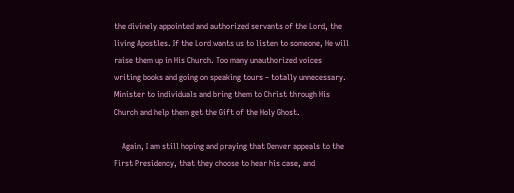the divinely appointed and authorized servants of the Lord, the living Apostles. If the Lord wants us to listen to someone, He will raise them up in His Church. Too many unauthorized voices writing books and going on speaking tours – totally unnecessary. Minister to individuals and bring them to Christ through His Church and help them get the Gift of the Holy Ghost.

    Again, I am still hoping and praying that Denver appeals to the First Presidency, that they choose to hear his case, and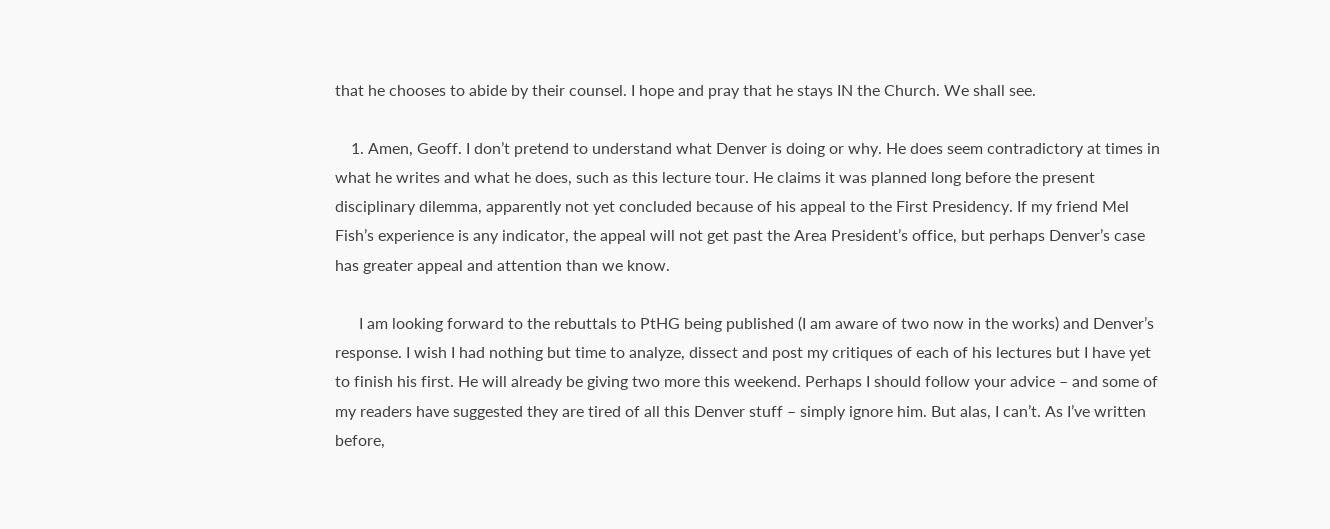that he chooses to abide by their counsel. I hope and pray that he stays IN the Church. We shall see.

    1. Amen, Geoff. I don’t pretend to understand what Denver is doing or why. He does seem contradictory at times in what he writes and what he does, such as this lecture tour. He claims it was planned long before the present disciplinary dilemma, apparently not yet concluded because of his appeal to the First Presidency. If my friend Mel Fish’s experience is any indicator, the appeal will not get past the Area President’s office, but perhaps Denver’s case has greater appeal and attention than we know.

      I am looking forward to the rebuttals to PtHG being published (I am aware of two now in the works) and Denver’s response. I wish I had nothing but time to analyze, dissect and post my critiques of each of his lectures but I have yet to finish his first. He will already be giving two more this weekend. Perhaps I should follow your advice – and some of my readers have suggested they are tired of all this Denver stuff – simply ignore him. But alas, I can’t. As I’ve written before,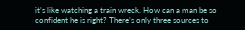it’s like watching a train wreck. How can a man be so confident he is right? There’s only three sources to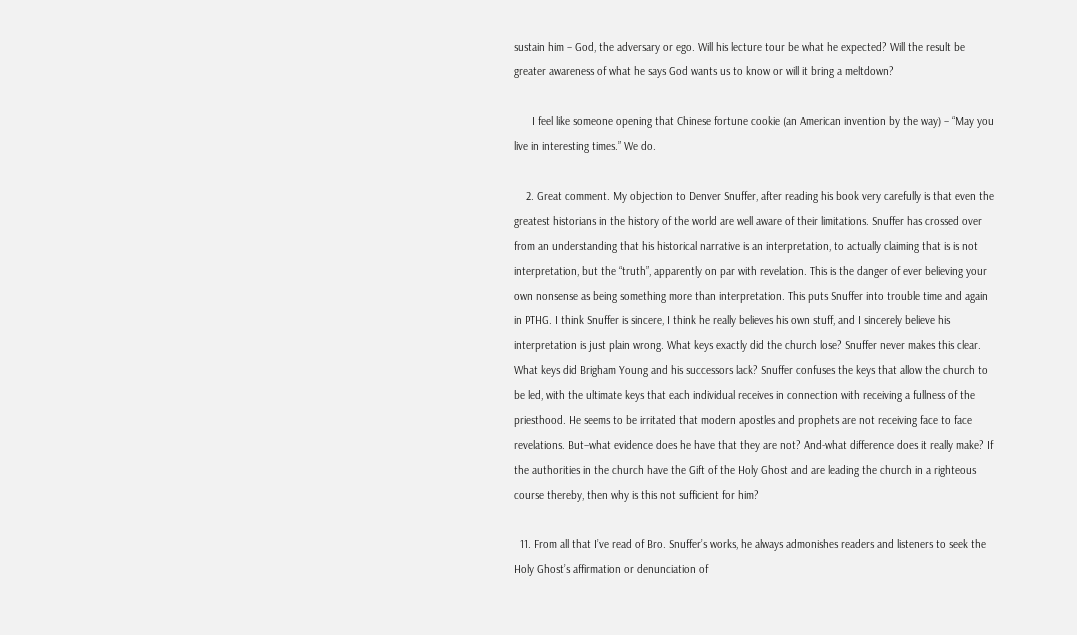sustain him – God, the adversary or ego. Will his lecture tour be what he expected? Will the result be greater awareness of what he says God wants us to know or will it bring a meltdown?

      I feel like someone opening that Chinese fortune cookie (an American invention by the way) – “May you live in interesting times.” We do.

    2. Great comment. My objection to Denver Snuffer, after reading his book very carefully is that even the greatest historians in the history of the world are well aware of their limitations. Snuffer has crossed over from an understanding that his historical narrative is an interpretation, to actually claiming that is is not interpretation, but the “truth”, apparently on par with revelation. This is the danger of ever believing your own nonsense as being something more than interpretation. This puts Snuffer into trouble time and again in PTHG. I think Snuffer is sincere, I think he really believes his own stuff, and I sincerely believe his interpretation is just plain wrong. What keys exactly did the church lose? Snuffer never makes this clear. What keys did Brigham Young and his successors lack? Snuffer confuses the keys that allow the church to be led, with the ultimate keys that each individual receives in connection with receiving a fullness of the priesthood. He seems to be irritated that modern apostles and prophets are not receiving face to face revelations. But–what evidence does he have that they are not? And-what difference does it really make? If the authorities in the church have the Gift of the Holy Ghost and are leading the church in a righteous course thereby, then why is this not sufficient for him?

  11. From all that I’ve read of Bro. Snuffer’s works, he always admonishes readers and listeners to seek the Holy Ghost’s affirmation or denunciation of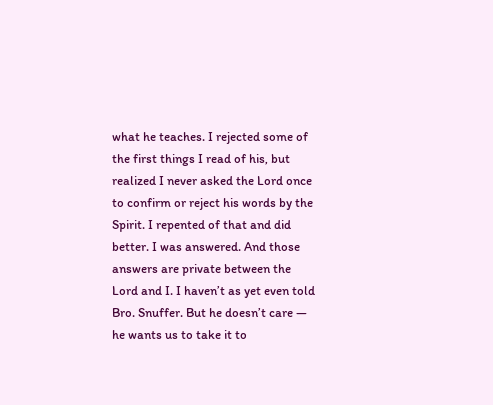what he teaches. I rejected some of the first things I read of his, but realized I never asked the Lord once to confirm or reject his words by the Spirit. I repented of that and did better. I was answered. And those answers are private between the Lord and I. I haven’t as yet even told Bro. Snuffer. But he doesn’t care — he wants us to take it to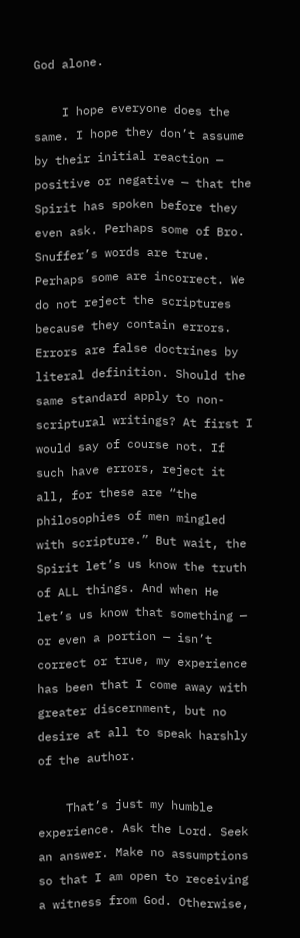God alone.

    I hope everyone does the same. I hope they don’t assume by their initial reaction — positive or negative — that the Spirit has spoken before they even ask. Perhaps some of Bro. Snuffer’s words are true. Perhaps some are incorrect. We do not reject the scriptures because they contain errors. Errors are false doctrines by literal definition. Should the same standard apply to non-scriptural writings? At first I would say of course not. If such have errors, reject it all, for these are “the philosophies of men mingled with scripture.” But wait, the Spirit let’s us know the truth of ALL things. And when He let’s us know that something — or even a portion — isn’t correct or true, my experience has been that I come away with greater discernment, but no desire at all to speak harshly of the author.

    That’s just my humble experience. Ask the Lord. Seek an answer. Make no assumptions so that I am open to receiving a witness from God. Otherwise,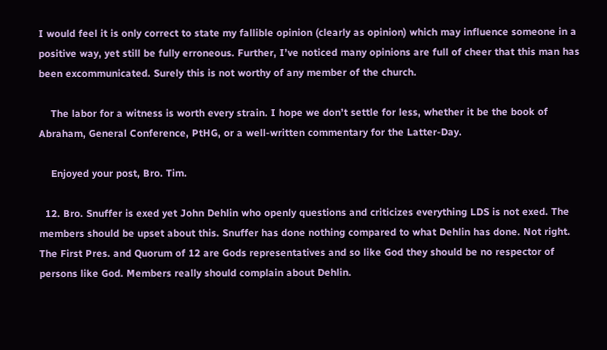I would feel it is only correct to state my fallible opinion (clearly as opinion) which may influence someone in a positive way, yet still be fully erroneous. Further, I’ve noticed many opinions are full of cheer that this man has been excommunicated. Surely this is not worthy of any member of the church.

    The labor for a witness is worth every strain. I hope we don’t settle for less, whether it be the book of Abraham, General Conference, PtHG, or a well-written commentary for the Latter-Day.

    Enjoyed your post, Bro. Tim.

  12. Bro. Snuffer is exed yet John Dehlin who openly questions and criticizes everything LDS is not exed. The members should be upset about this. Snuffer has done nothing compared to what Dehlin has done. Not right. The First Pres. and Quorum of 12 are Gods representatives and so like God they should be no respector of persons like God. Members really should complain about Dehlin.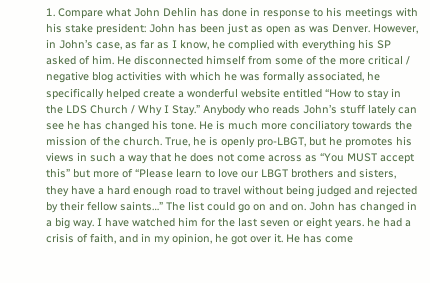1. Compare what John Dehlin has done in response to his meetings with his stake president: John has been just as open as was Denver. However, in John’s case, as far as I know, he complied with everything his SP asked of him. He disconnected himself from some of the more critical / negative blog activities with which he was formally associated, he specifically helped create a wonderful website entitled “How to stay in the LDS Church / Why I Stay.” Anybody who reads John’s stuff lately can see he has changed his tone. He is much more conciliatory towards the mission of the church. True, he is openly pro-LBGT, but he promotes his views in such a way that he does not come across as “You MUST accept this” but more of “Please learn to love our LBGT brothers and sisters, they have a hard enough road to travel without being judged and rejected by their fellow saints…” The list could go on and on. John has changed in a big way. I have watched him for the last seven or eight years. he had a crisis of faith, and in my opinion, he got over it. He has come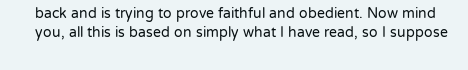back and is trying to prove faithful and obedient. Now mind you, all this is based on simply what I have read, so I suppose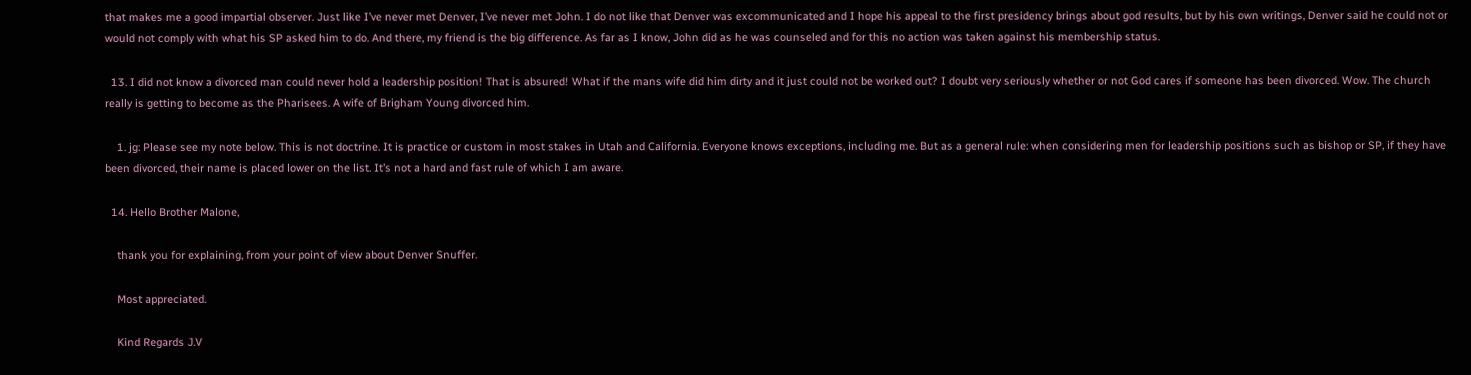that makes me a good impartial observer. Just like I’ve never met Denver, I’ve never met John. I do not like that Denver was excommunicated and I hope his appeal to the first presidency brings about god results, but by his own writings, Denver said he could not or would not comply with what his SP asked him to do. And there, my friend is the big difference. As far as I know, John did as he was counseled and for this no action was taken against his membership status.

  13. I did not know a divorced man could never hold a leadership position! That is absured! What if the mans wife did him dirty and it just could not be worked out? I doubt very seriously whether or not God cares if someone has been divorced. Wow. The church really is getting to become as the Pharisees. A wife of Brigham Young divorced him.

    1. jg: Please see my note below. This is not doctrine. It is practice or custom in most stakes in Utah and California. Everyone knows exceptions, including me. But as a general rule: when considering men for leadership positions such as bishop or SP, if they have been divorced, their name is placed lower on the list. It’s not a hard and fast rule of which I am aware.

  14. Hello Brother Malone,

    thank you for explaining, from your point of view about Denver Snuffer.

    Most appreciated.

    Kind Regards J.V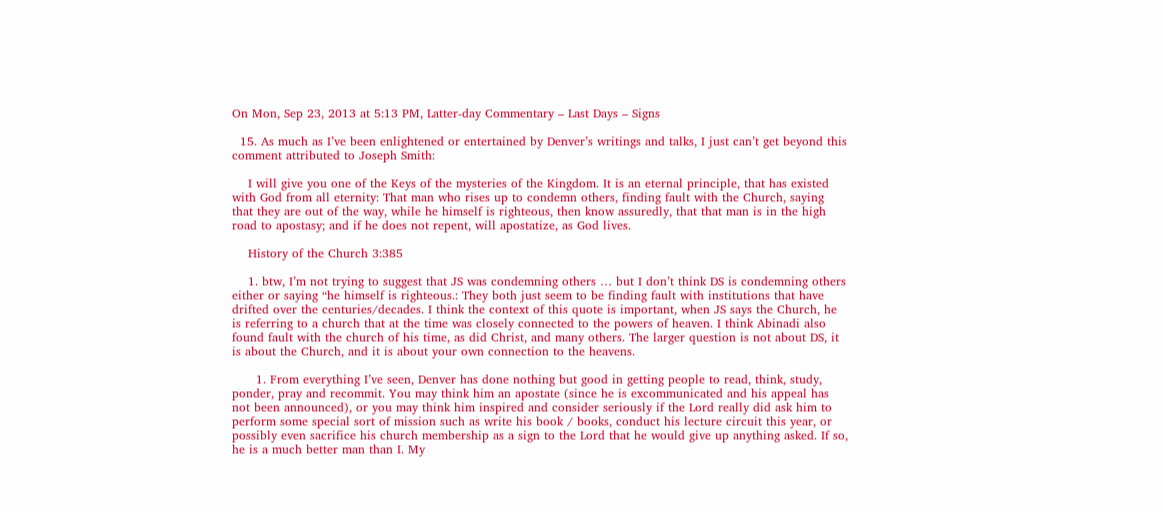On Mon, Sep 23, 2013 at 5:13 PM, Latter-day Commentary – Last Days – Signs

  15. As much as I’ve been enlightened or entertained by Denver’s writings and talks, I just can’t get beyond this comment attributed to Joseph Smith:

    I will give you one of the Keys of the mysteries of the Kingdom. It is an eternal principle, that has existed with God from all eternity: That man who rises up to condemn others, finding fault with the Church, saying that they are out of the way, while he himself is righteous, then know assuredly, that that man is in the high road to apostasy; and if he does not repent, will apostatize, as God lives.

    History of the Church 3:385

    1. btw, I’m not trying to suggest that JS was condemning others … but I don’t think DS is condemning others either or saying “he himself is righteous.: They both just seem to be finding fault with institutions that have drifted over the centuries/decades. I think the context of this quote is important, when JS says the Church, he is referring to a church that at the time was closely connected to the powers of heaven. I think Abinadi also found fault with the church of his time, as did Christ, and many others. The larger question is not about DS, it is about the Church, and it is about your own connection to the heavens.

      1. From everything I’ve seen, Denver has done nothing but good in getting people to read, think, study, ponder, pray and recommit. You may think him an apostate (since he is excommunicated and his appeal has not been announced), or you may think him inspired and consider seriously if the Lord really did ask him to perform some special sort of mission such as write his book / books, conduct his lecture circuit this year, or possibly even sacrifice his church membership as a sign to the Lord that he would give up anything asked. If so, he is a much better man than I. My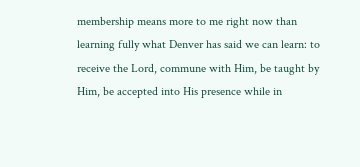membership means more to me right now than learning fully what Denver has said we can learn: to receive the Lord, commune with Him, be taught by Him, be accepted into His presence while in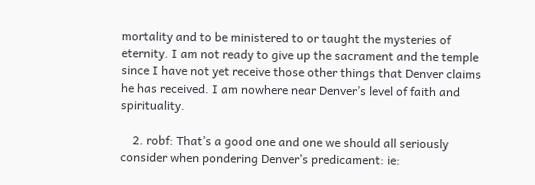mortality and to be ministered to or taught the mysteries of eternity. I am not ready to give up the sacrament and the temple since I have not yet receive those other things that Denver claims he has received. I am nowhere near Denver’s level of faith and spirituality.

    2. robf: That’s a good one and one we should all seriously consider when pondering Denver’s predicament: ie: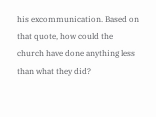his excommunication. Based on that quote, how could the church have done anything less than what they did?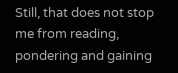Still, that does not stop me from reading, pondering and gaining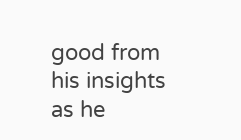good from his insights as he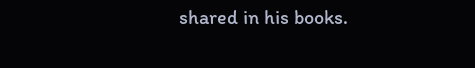shared in his books.